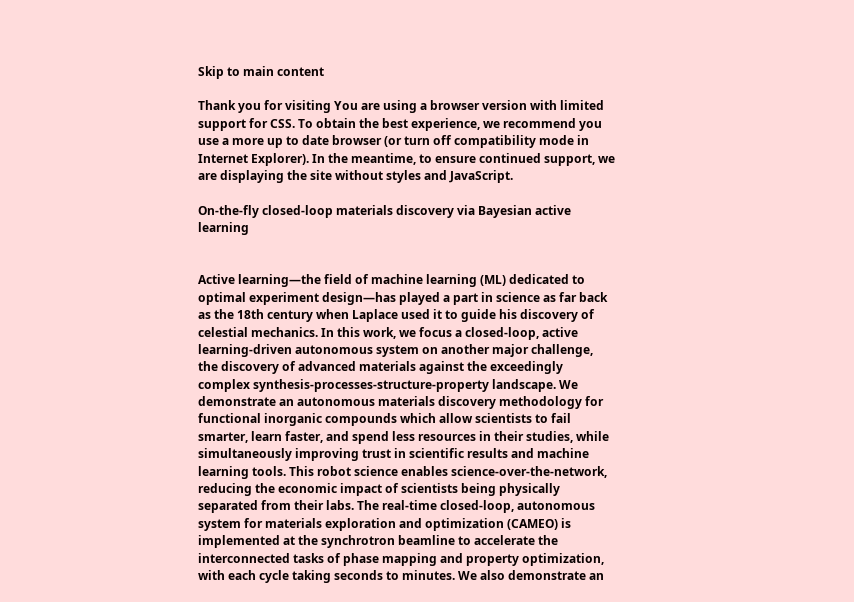Skip to main content

Thank you for visiting You are using a browser version with limited support for CSS. To obtain the best experience, we recommend you use a more up to date browser (or turn off compatibility mode in Internet Explorer). In the meantime, to ensure continued support, we are displaying the site without styles and JavaScript.

On-the-fly closed-loop materials discovery via Bayesian active learning


Active learning—the field of machine learning (ML) dedicated to optimal experiment design—has played a part in science as far back as the 18th century when Laplace used it to guide his discovery of celestial mechanics. In this work, we focus a closed-loop, active learning-driven autonomous system on another major challenge, the discovery of advanced materials against the exceedingly complex synthesis-processes-structure-property landscape. We demonstrate an autonomous materials discovery methodology for functional inorganic compounds which allow scientists to fail smarter, learn faster, and spend less resources in their studies, while simultaneously improving trust in scientific results and machine learning tools. This robot science enables science-over-the-network, reducing the economic impact of scientists being physically separated from their labs. The real-time closed-loop, autonomous system for materials exploration and optimization (CAMEO) is implemented at the synchrotron beamline to accelerate the interconnected tasks of phase mapping and property optimization, with each cycle taking seconds to minutes. We also demonstrate an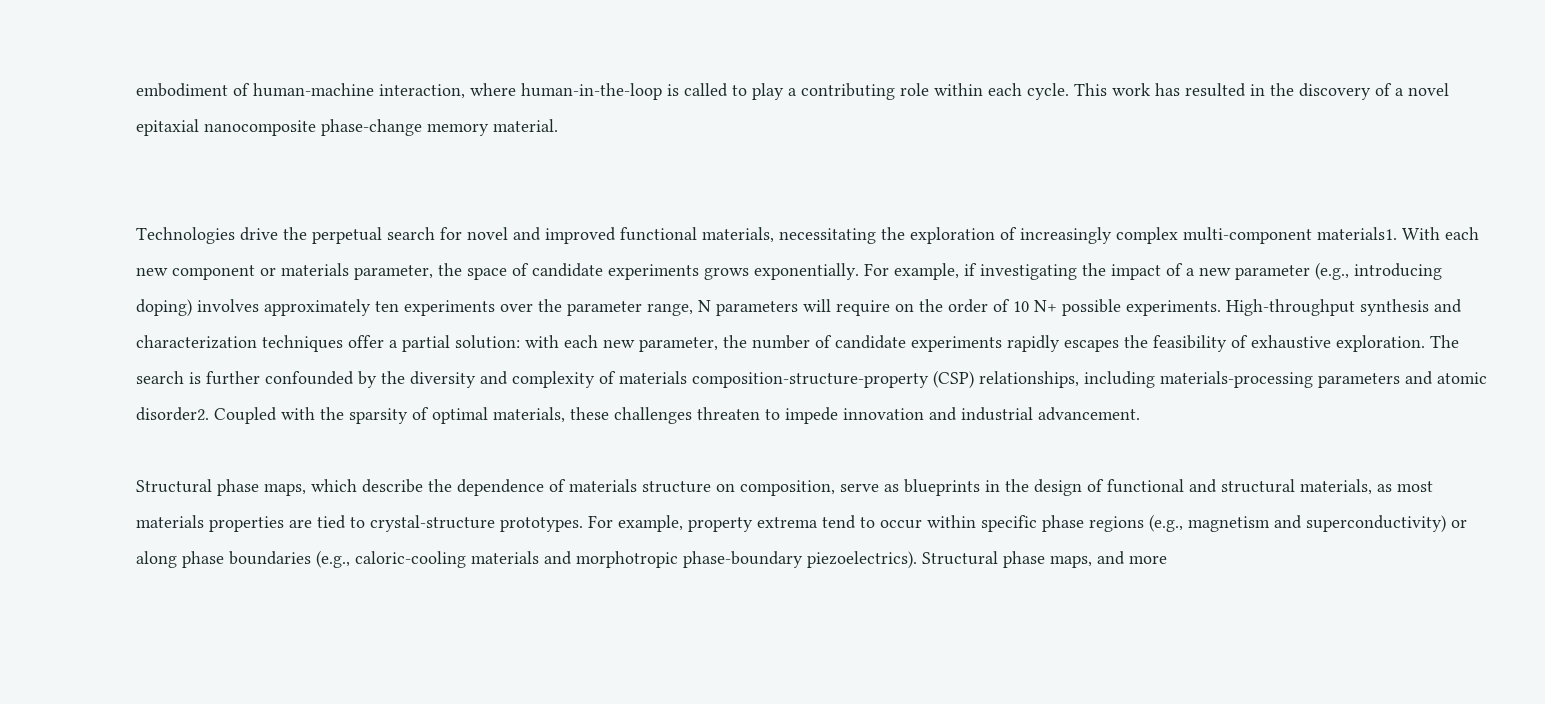embodiment of human-machine interaction, where human-in-the-loop is called to play a contributing role within each cycle. This work has resulted in the discovery of a novel epitaxial nanocomposite phase-change memory material.


Technologies drive the perpetual search for novel and improved functional materials, necessitating the exploration of increasingly complex multi-component materials1. With each new component or materials parameter, the space of candidate experiments grows exponentially. For example, if investigating the impact of a new parameter (e.g., introducing doping) involves approximately ten experiments over the parameter range, N parameters will require on the order of 10 N+ possible experiments. High-throughput synthesis and characterization techniques offer a partial solution: with each new parameter, the number of candidate experiments rapidly escapes the feasibility of exhaustive exploration. The search is further confounded by the diversity and complexity of materials composition-structure-property (CSP) relationships, including materials-processing parameters and atomic disorder2. Coupled with the sparsity of optimal materials, these challenges threaten to impede innovation and industrial advancement.

Structural phase maps, which describe the dependence of materials structure on composition, serve as blueprints in the design of functional and structural materials, as most materials properties are tied to crystal-structure prototypes. For example, property extrema tend to occur within specific phase regions (e.g., magnetism and superconductivity) or along phase boundaries (e.g., caloric-cooling materials and morphotropic phase-boundary piezoelectrics). Structural phase maps, and more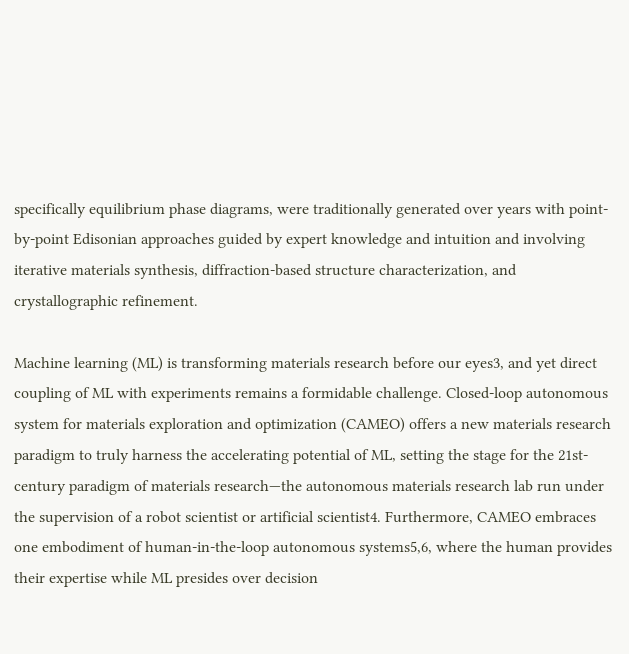specifically equilibrium phase diagrams, were traditionally generated over years with point-by-point Edisonian approaches guided by expert knowledge and intuition and involving iterative materials synthesis, diffraction-based structure characterization, and crystallographic refinement.

Machine learning (ML) is transforming materials research before our eyes3, and yet direct coupling of ML with experiments remains a formidable challenge. Closed-loop autonomous system for materials exploration and optimization (CAMEO) offers a new materials research paradigm to truly harness the accelerating potential of ML, setting the stage for the 21st-century paradigm of materials research—the autonomous materials research lab run under the supervision of a robot scientist or artificial scientist4. Furthermore, CAMEO embraces one embodiment of human-in-the-loop autonomous systems5,6, where the human provides their expertise while ML presides over decision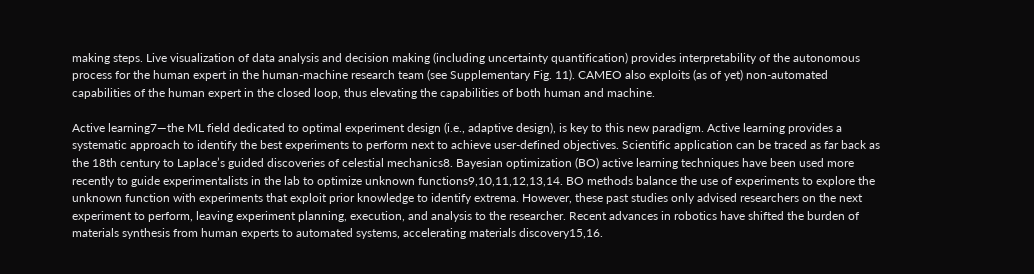making steps. Live visualization of data analysis and decision making (including uncertainty quantification) provides interpretability of the autonomous process for the human expert in the human-machine research team (see Supplementary Fig. 11). CAMEO also exploits (as of yet) non-automated capabilities of the human expert in the closed loop, thus elevating the capabilities of both human and machine.

Active learning7—the ML field dedicated to optimal experiment design (i.e., adaptive design), is key to this new paradigm. Active learning provides a systematic approach to identify the best experiments to perform next to achieve user-defined objectives. Scientific application can be traced as far back as the 18th century to Laplace’s guided discoveries of celestial mechanics8. Bayesian optimization (BO) active learning techniques have been used more recently to guide experimentalists in the lab to optimize unknown functions9,10,11,12,13,14. BO methods balance the use of experiments to explore the unknown function with experiments that exploit prior knowledge to identify extrema. However, these past studies only advised researchers on the next experiment to perform, leaving experiment planning, execution, and analysis to the researcher. Recent advances in robotics have shifted the burden of materials synthesis from human experts to automated systems, accelerating materials discovery15,16.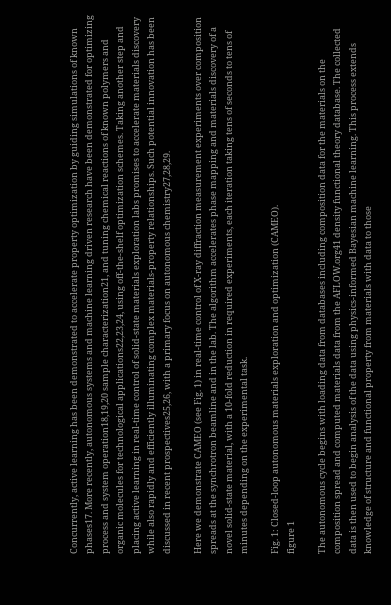Concurrently, active learning has been demonstrated to accelerate property optimization by guiding simulations of known phases17. More recently, autonomous systems and machine learning driven research have been demonstrated for optimizing process and system operation18,19,20 sample characterization21, and tuning chemical reactions of known polymers and organic molecules for technological applications22,23,24, using off-the-shelf optimization schemes. Taking another step and placing active learning in real-time control of solid-state materials exploration labs promises to accelerate materials discovery while also rapidly and efficiently illuminating complex materials-property relationships. Such potential innovation has been discussed in recent prospectives25,26, with a primary focus on autonomous chemistry27,28,29.

Here we demonstrate CAMEO (see Fig. 1) in real-time control of X-ray diffraction measurement experiments over composition spreads at the synchrotron beamline and in the lab. The algorithm accelerates phase mapping and materials discovery of a novel solid-state material, with a 10-fold reduction in required experiments, each iteration taking tens of seconds to tens of minutes depending on the experimental task.

Fig. 1: Closed-loop autonomous materials exploration and optimization (CAMEO).
figure 1

The autonomous cycle begins with loading data from databases including composition data for the materials on the composition spread and computed materials data from the AFLOW.org41 density functional theory database. The collected data is then used to begin analysis of the data using physics-informed Bayesian machine learning. This process extends knowledge of structure and functional property from materials with data to those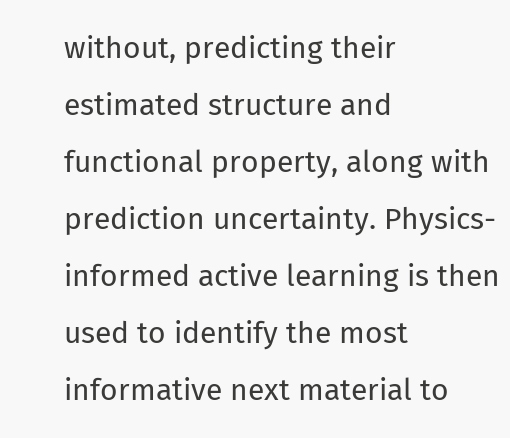without, predicting their estimated structure and functional property, along with prediction uncertainty. Physics-informed active learning is then used to identify the most informative next material to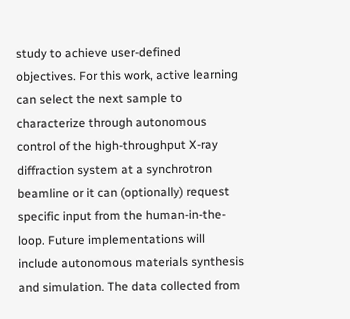study to achieve user-defined objectives. For this work, active learning can select the next sample to characterize through autonomous control of the high-throughput X-ray diffraction system at a synchrotron beamline or it can (optionally) request specific input from the human-in-the-loop. Future implementations will include autonomous materials synthesis and simulation. The data collected from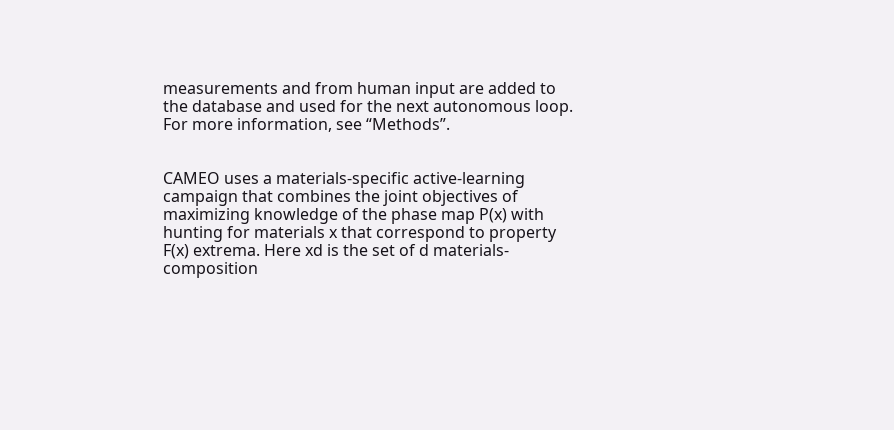measurements and from human input are added to the database and used for the next autonomous loop. For more information, see “Methods”.


CAMEO uses a materials-specific active-learning campaign that combines the joint objectives of maximizing knowledge of the phase map P(x) with hunting for materials x that correspond to property F(x) extrema. Here xd is the set of d materials-composition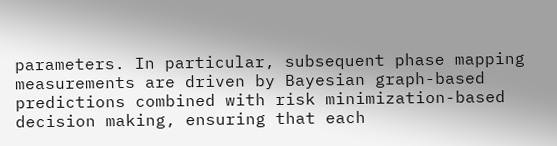parameters. In particular, subsequent phase mapping measurements are driven by Bayesian graph-based predictions combined with risk minimization-based decision making, ensuring that each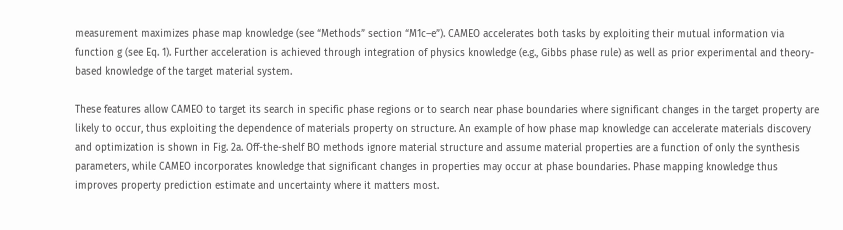measurement maximizes phase map knowledge (see “Methods” section “M1c–e”). CAMEO accelerates both tasks by exploiting their mutual information via function g (see Eq. 1). Further acceleration is achieved through integration of physics knowledge (e.g., Gibbs phase rule) as well as prior experimental and theory-based knowledge of the target material system.

These features allow CAMEO to target its search in specific phase regions or to search near phase boundaries where significant changes in the target property are likely to occur, thus exploiting the dependence of materials property on structure. An example of how phase map knowledge can accelerate materials discovery and optimization is shown in Fig. 2a. Off-the-shelf BO methods ignore material structure and assume material properties are a function of only the synthesis parameters, while CAMEO incorporates knowledge that significant changes in properties may occur at phase boundaries. Phase mapping knowledge thus improves property prediction estimate and uncertainty where it matters most.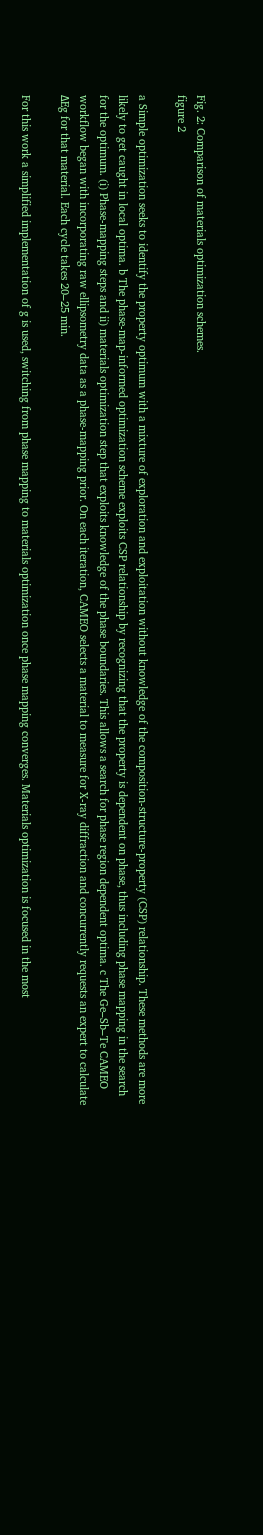Fig. 2: Comparison of materials optimization schemes.
figure 2

a Simple optimization seeks to identify the property optimum with a mixture of exploration and exploitation without knowledge of the composition-structure-property (CSP) relationship. These methods are more likely to get caught in local optima. b The phase-map-informed optimization scheme exploits CSP relationship by recognizing that the property is dependent on phase, thus including phase mapping in the search for the optimum. (i) Phase-mapping steps and ii) materials optimization step that exploits knowledge of the phase boundaries. This allows a search for phase region dependent optima. c The Ge–Sb–Te CAMEO workflow began with incorporating raw ellipsometry data as a phase-mapping prior. On each iteration, CAMEO selects a material to measure for X-ray diffraction and concurrently requests an expert to calculate ΔEg for that material. Each cycle takes 20–25 min.

For this work a simplified implementation of g is used, switching from phase mapping to materials optimization once phase mapping converges. Materials optimization is focused in the most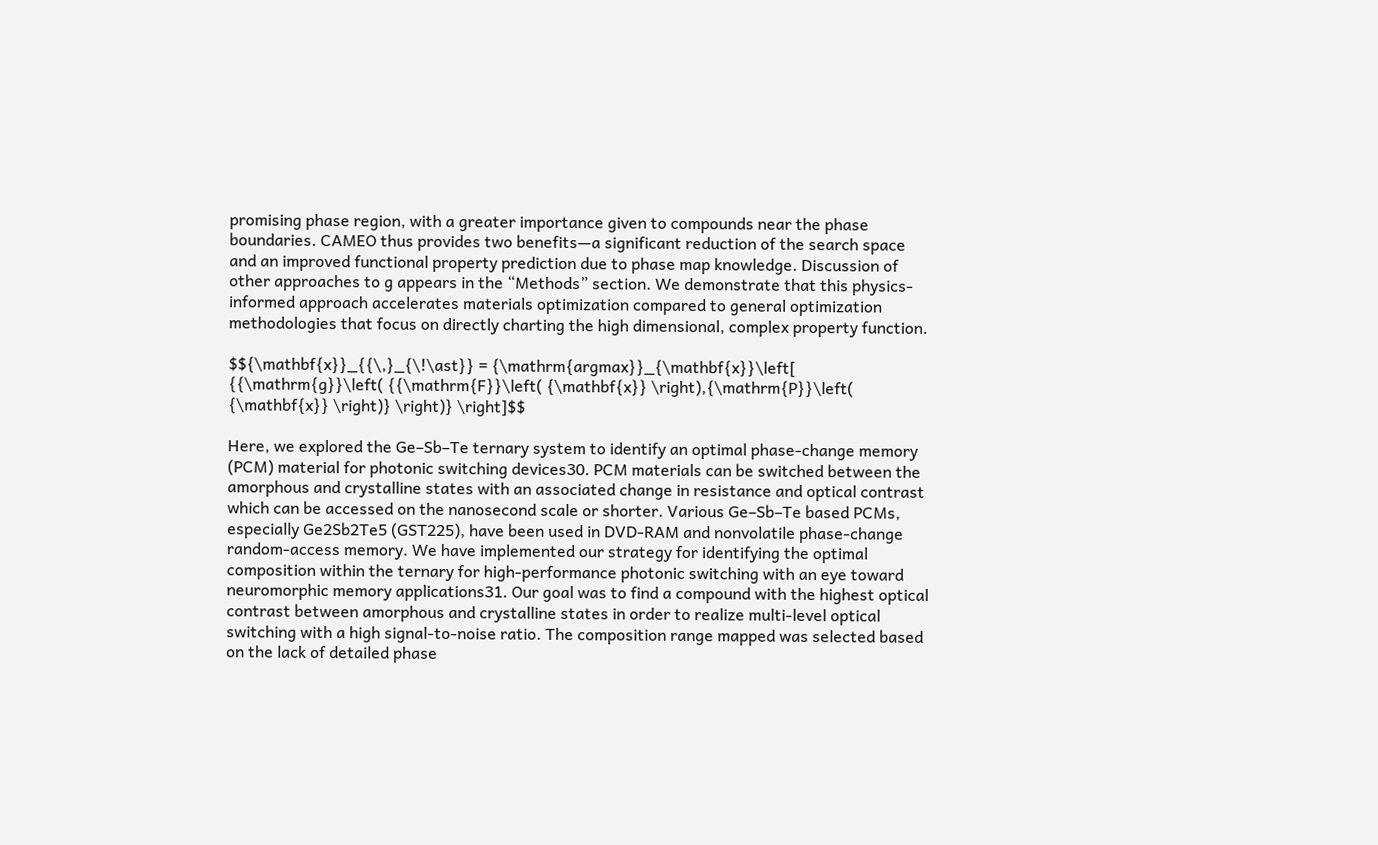promising phase region, with a greater importance given to compounds near the phase boundaries. CAMEO thus provides two benefits—a significant reduction of the search space and an improved functional property prediction due to phase map knowledge. Discussion of other approaches to g appears in the “Methods” section. We demonstrate that this physics-informed approach accelerates materials optimization compared to general optimization methodologies that focus on directly charting the high dimensional, complex property function.

$${\mathbf{x}}_{{\,}_{\!\ast}} = {\mathrm{argmax}}_{\mathbf{x}}\left[ {{\mathrm{g}}\left( {{\mathrm{F}}\left( {\mathbf{x}} \right),{\mathrm{P}}\left( {\mathbf{x}} \right)} \right)} \right]$$

Here, we explored the Ge–Sb–Te ternary system to identify an optimal phase-change memory (PCM) material for photonic switching devices30. PCM materials can be switched between the amorphous and crystalline states with an associated change in resistance and optical contrast which can be accessed on the nanosecond scale or shorter. Various Ge–Sb–Te based PCMs, especially Ge2Sb2Te5 (GST225), have been used in DVD-RAM and nonvolatile phase-change random-access memory. We have implemented our strategy for identifying the optimal composition within the ternary for high-performance photonic switching with an eye toward neuromorphic memory applications31. Our goal was to find a compound with the highest optical contrast between amorphous and crystalline states in order to realize multi-level optical switching with a high signal-to-noise ratio. The composition range mapped was selected based on the lack of detailed phase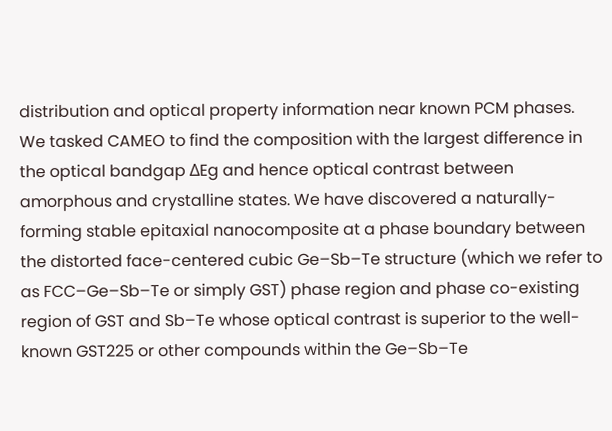distribution and optical property information near known PCM phases. We tasked CAMEO to find the composition with the largest difference in the optical bandgap ΔEg and hence optical contrast between amorphous and crystalline states. We have discovered a naturally-forming stable epitaxial nanocomposite at a phase boundary between the distorted face-centered cubic Ge–Sb–Te structure (which we refer to as FCC–Ge–Sb–Te or simply GST) phase region and phase co-existing region of GST and Sb–Te whose optical contrast is superior to the well-known GST225 or other compounds within the Ge–Sb–Te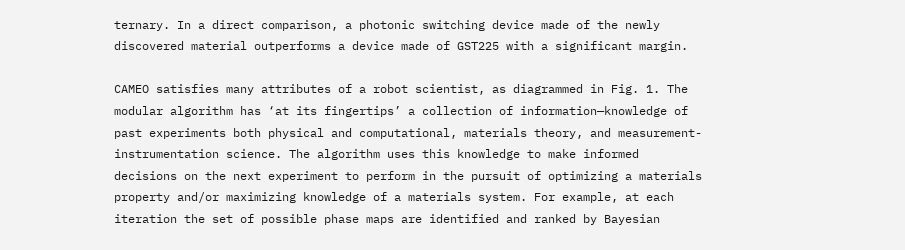ternary. In a direct comparison, a photonic switching device made of the newly discovered material outperforms a device made of GST225 with a significant margin.

CAMEO satisfies many attributes of a robot scientist, as diagrammed in Fig. 1. The modular algorithm has ‘at its fingertips’ a collection of information—knowledge of past experiments both physical and computational, materials theory, and measurement-instrumentation science. The algorithm uses this knowledge to make informed decisions on the next experiment to perform in the pursuit of optimizing a materials property and/or maximizing knowledge of a materials system. For example, at each iteration the set of possible phase maps are identified and ranked by Bayesian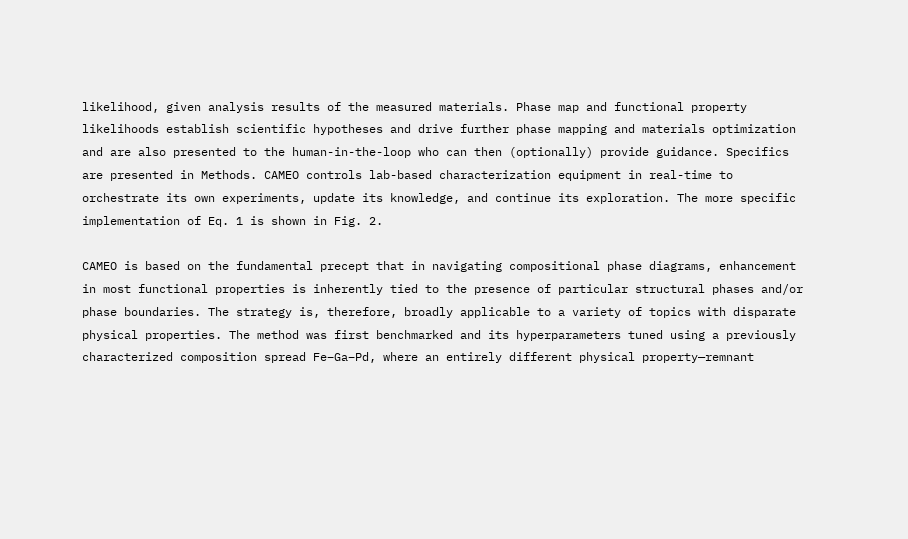likelihood, given analysis results of the measured materials. Phase map and functional property likelihoods establish scientific hypotheses and drive further phase mapping and materials optimization and are also presented to the human-in-the-loop who can then (optionally) provide guidance. Specifics are presented in Methods. CAMEO controls lab-based characterization equipment in real-time to orchestrate its own experiments, update its knowledge, and continue its exploration. The more specific implementation of Eq. 1 is shown in Fig. 2.

CAMEO is based on the fundamental precept that in navigating compositional phase diagrams, enhancement in most functional properties is inherently tied to the presence of particular structural phases and/or phase boundaries. The strategy is, therefore, broadly applicable to a variety of topics with disparate physical properties. The method was first benchmarked and its hyperparameters tuned using a previously characterized composition spread Fe–Ga–Pd, where an entirely different physical property—remnant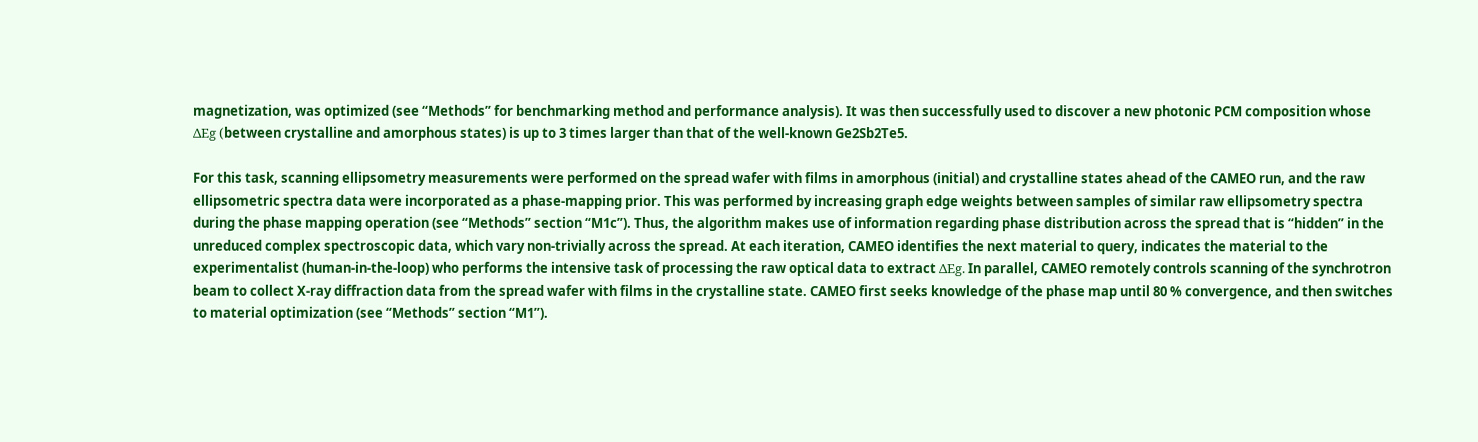magnetization, was optimized (see “Methods” for benchmarking method and performance analysis). It was then successfully used to discover a new photonic PCM composition whose ΔEg (between crystalline and amorphous states) is up to 3 times larger than that of the well-known Ge2Sb2Te5.

For this task, scanning ellipsometry measurements were performed on the spread wafer with films in amorphous (initial) and crystalline states ahead of the CAMEO run, and the raw ellipsometric spectra data were incorporated as a phase-mapping prior. This was performed by increasing graph edge weights between samples of similar raw ellipsometry spectra during the phase mapping operation (see “Methods” section “M1c”). Thus, the algorithm makes use of information regarding phase distribution across the spread that is “hidden” in the unreduced complex spectroscopic data, which vary non-trivially across the spread. At each iteration, CAMEO identifies the next material to query, indicates the material to the experimentalist (human-in-the-loop) who performs the intensive task of processing the raw optical data to extract ΔEg. In parallel, CAMEO remotely controls scanning of the synchrotron beam to collect X-ray diffraction data from the spread wafer with films in the crystalline state. CAMEO first seeks knowledge of the phase map until 80 % convergence, and then switches to material optimization (see “Methods” section “M1”).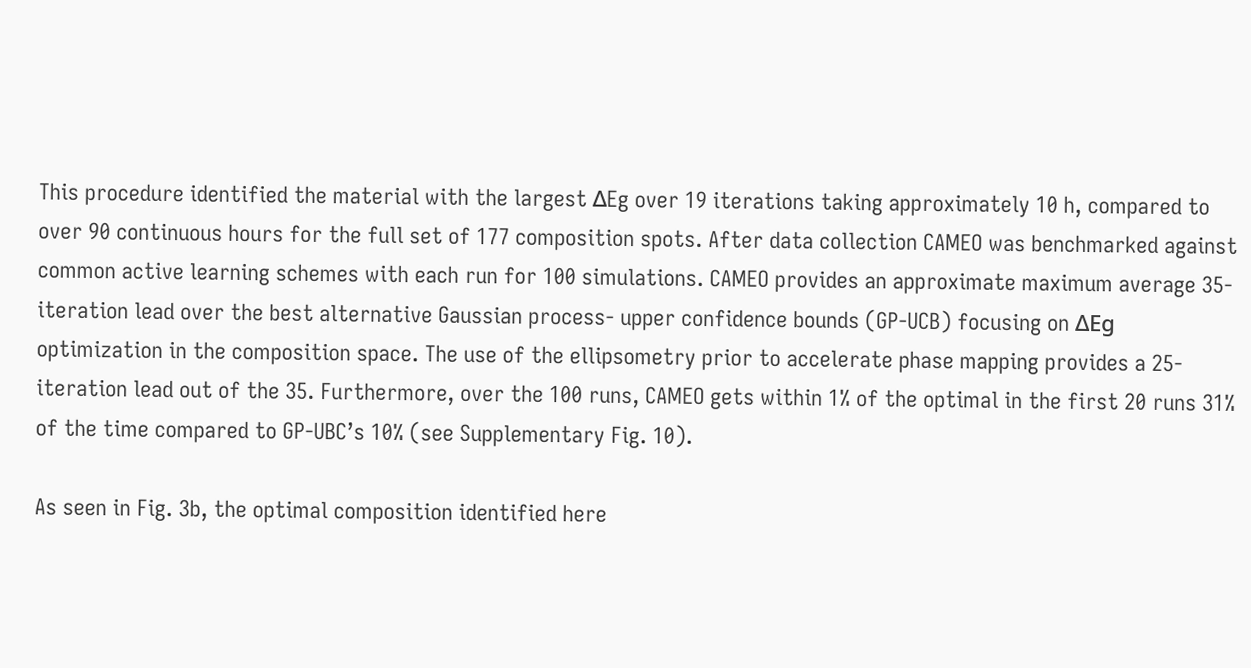This procedure identified the material with the largest ΔEg over 19 iterations taking approximately 10 h, compared to over 90 continuous hours for the full set of 177 composition spots. After data collection CAMEO was benchmarked against common active learning schemes with each run for 100 simulations. CAMEO provides an approximate maximum average 35-iteration lead over the best alternative Gaussian process- upper confidence bounds (GP-UCB) focusing on ΔEg optimization in the composition space. The use of the ellipsometry prior to accelerate phase mapping provides a 25-iteration lead out of the 35. Furthermore, over the 100 runs, CAMEO gets within 1% of the optimal in the first 20 runs 31% of the time compared to GP-UBC’s 10% (see Supplementary Fig. 10).

As seen in Fig. 3b, the optimal composition identified here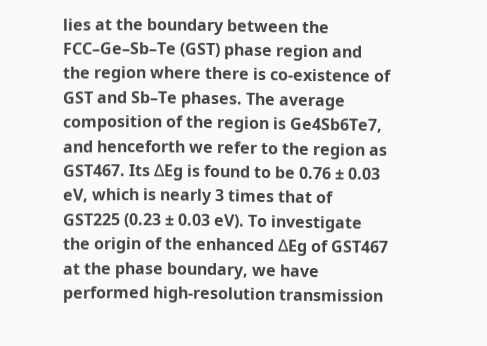lies at the boundary between the FCC–Ge–Sb–Te (GST) phase region and the region where there is co-existence of GST and Sb–Te phases. The average composition of the region is Ge4Sb6Te7, and henceforth we refer to the region as GST467. Its ΔEg is found to be 0.76 ± 0.03 eV, which is nearly 3 times that of GST225 (0.23 ± 0.03 eV). To investigate the origin of the enhanced ΔEg of GST467 at the phase boundary, we have performed high-resolution transmission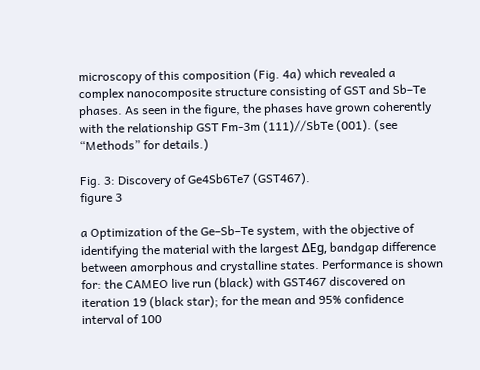microscopy of this composition (Fig. 4a) which revealed a complex nanocomposite structure consisting of GST and Sb–Te phases. As seen in the figure, the phases have grown coherently with the relationship GST Fm-3m (111)//SbTe (001). (see “Methods” for details.)

Fig. 3: Discovery of Ge4Sb6Te7 (GST467).
figure 3

a Optimization of the Ge–Sb–Te system, with the objective of identifying the material with the largest ΔEg, bandgap difference between amorphous and crystalline states. Performance is shown for: the CAMEO live run (black) with GST467 discovered on iteration 19 (black star); for the mean and 95% confidence interval of 100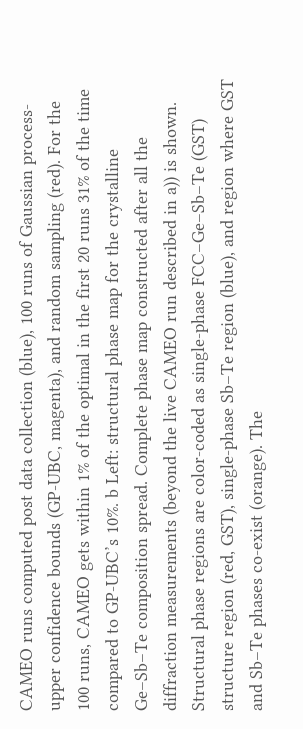CAMEO runs computed post data collection (blue), 100 runs of Gaussian process-upper confidence bounds (GP-UBC, magenta), and random sampling (red). For the 100 runs, CAMEO gets within 1% of the optimal in the first 20 runs 31% of the time compared to GP-UBC’s 10%. b Left: structural phase map for the crystalline Ge–Sb–Te composition spread. Complete phase map constructed after all the diffraction measurements (beyond the live CAMEO run described in a)) is shown. Structural phase regions are color-coded as single-phase FCC–Ge–Sb–Te (GST) structure region (red, GST), single-phase Sb–Te region (blue), and region where GST and Sb–Te phases co-exist (orange). The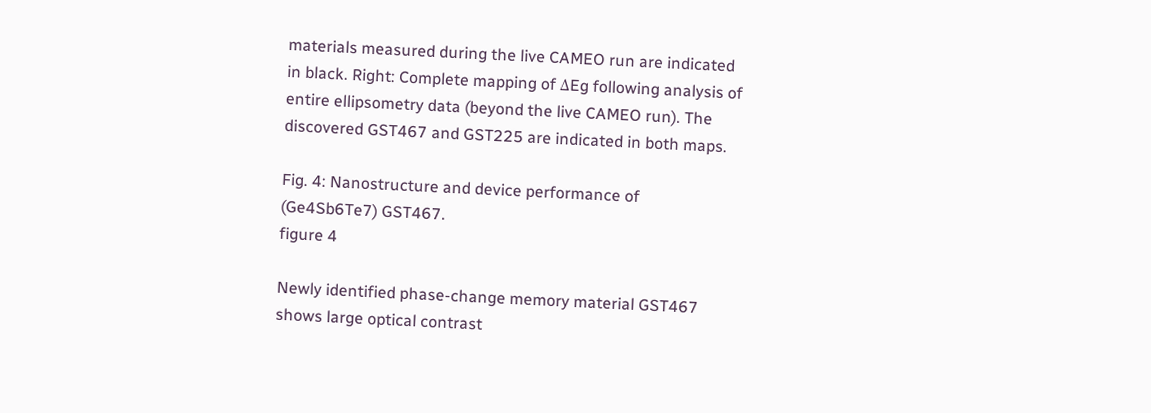materials measured during the live CAMEO run are indicated in black. Right: Complete mapping of ΔEg following analysis of entire ellipsometry data (beyond the live CAMEO run). The discovered GST467 and GST225 are indicated in both maps.

Fig. 4: Nanostructure and device performance of (Ge4Sb6Te7) GST467.
figure 4

Newly identified phase-change memory material GST467 shows large optical contrast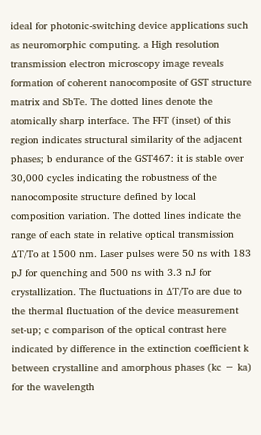ideal for photonic-switching device applications such as neuromorphic computing. a High resolution transmission electron microscopy image reveals formation of coherent nanocomposite of GST structure matrix and SbTe. The dotted lines denote the atomically sharp interface. The FFT (inset) of this region indicates structural similarity of the adjacent phases; b endurance of the GST467: it is stable over 30,000 cycles indicating the robustness of the nanocomposite structure defined by local composition variation. The dotted lines indicate the range of each state in relative optical transmission ΔT/To at 1500 nm. Laser pulses were 50 ns with 183 pJ for quenching and 500 ns with 3.3 nJ for crystallization. The fluctuations in ΔT/To are due to the thermal fluctuation of the device measurement set-up; c comparison of the optical contrast here indicated by difference in the extinction coefficient k between crystalline and amorphous phases (kc − ka) for the wavelength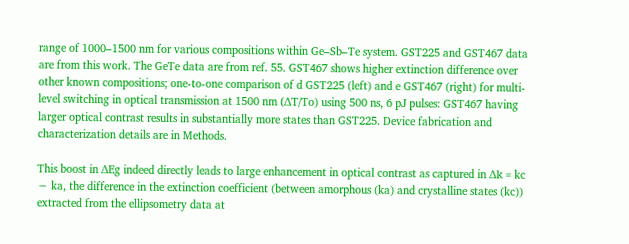range of 1000–1500 nm for various compositions within Ge–Sb–Te system. GST225 and GST467 data are from this work. The GeTe data are from ref. 55. GST467 shows higher extinction difference over other known compositions; one-to-one comparison of d GST225 (left) and e GST467 (right) for multi-level switching in optical transmission at 1500 nm (ΔT/To) using 500 ns, 6 pJ pulses: GST467 having larger optical contrast results in substantially more states than GST225. Device fabrication and characterization details are in Methods.

This boost in ΔEg indeed directly leads to large enhancement in optical contrast as captured in Δk = kc − ka, the difference in the extinction coefficient (between amorphous (ka) and crystalline states (kc)) extracted from the ellipsometry data at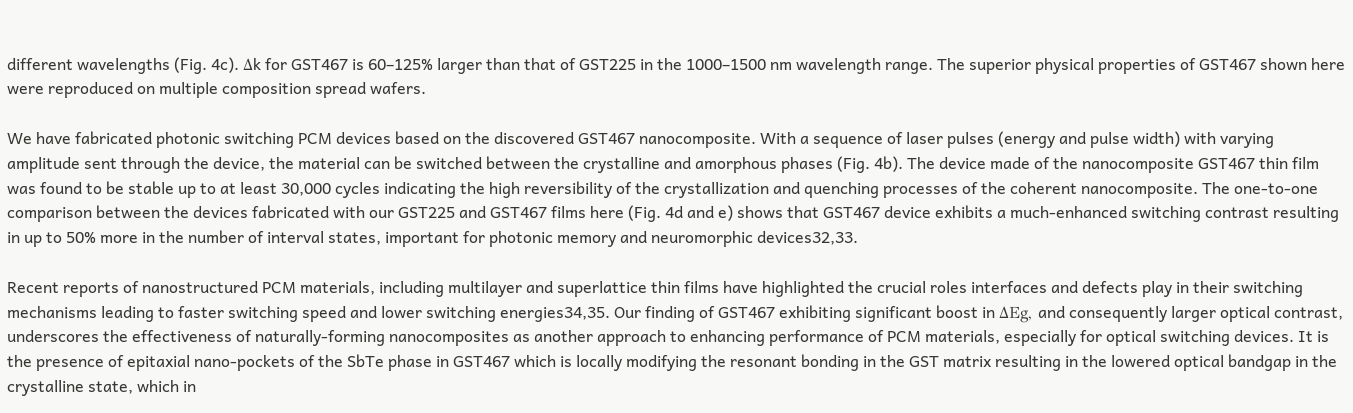different wavelengths (Fig. 4c). Δk for GST467 is 60–125% larger than that of GST225 in the 1000–1500 nm wavelength range. The superior physical properties of GST467 shown here were reproduced on multiple composition spread wafers.

We have fabricated photonic switching PCM devices based on the discovered GST467 nanocomposite. With a sequence of laser pulses (energy and pulse width) with varying amplitude sent through the device, the material can be switched between the crystalline and amorphous phases (Fig. 4b). The device made of the nanocomposite GST467 thin film was found to be stable up to at least 30,000 cycles indicating the high reversibility of the crystallization and quenching processes of the coherent nanocomposite. The one-to-one comparison between the devices fabricated with our GST225 and GST467 films here (Fig. 4d and e) shows that GST467 device exhibits a much-enhanced switching contrast resulting in up to 50% more in the number of interval states, important for photonic memory and neuromorphic devices32,33.

Recent reports of nanostructured PCM materials, including multilayer and superlattice thin films have highlighted the crucial roles interfaces and defects play in their switching mechanisms leading to faster switching speed and lower switching energies34,35. Our finding of GST467 exhibiting significant boost in ΔEg, and consequently larger optical contrast, underscores the effectiveness of naturally-forming nanocomposites as another approach to enhancing performance of PCM materials, especially for optical switching devices. It is the presence of epitaxial nano-pockets of the SbTe phase in GST467 which is locally modifying the resonant bonding in the GST matrix resulting in the lowered optical bandgap in the crystalline state, which in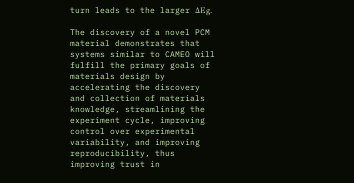turn leads to the larger ΔEg.

The discovery of a novel PCM material demonstrates that systems similar to CAMEO will fulfill the primary goals of materials design by accelerating the discovery and collection of materials knowledge, streamlining the experiment cycle, improving control over experimental variability, and improving reproducibility, thus improving trust in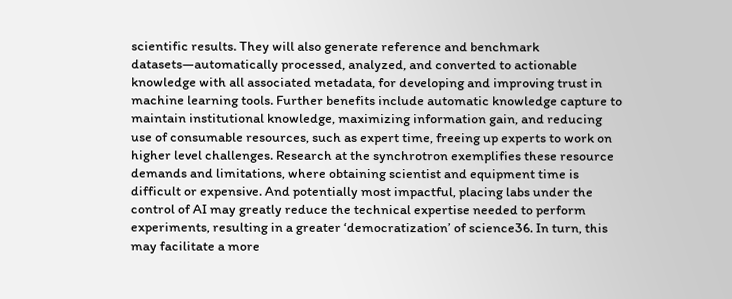scientific results. They will also generate reference and benchmark datasets—automatically processed, analyzed, and converted to actionable knowledge with all associated metadata, for developing and improving trust in machine learning tools. Further benefits include automatic knowledge capture to maintain institutional knowledge, maximizing information gain, and reducing use of consumable resources, such as expert time, freeing up experts to work on higher level challenges. Research at the synchrotron exemplifies these resource demands and limitations, where obtaining scientist and equipment time is difficult or expensive. And potentially most impactful, placing labs under the control of AI may greatly reduce the technical expertise needed to perform experiments, resulting in a greater ‘democratization’ of science36. In turn, this may facilitate a more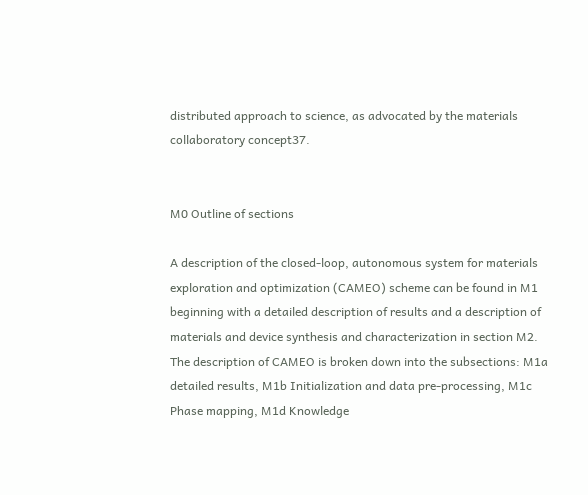distributed approach to science, as advocated by the materials collaboratory concept37.


M0 Outline of sections

A description of the closed-loop, autonomous system for materials exploration and optimization (CAMEO) scheme can be found in M1 beginning with a detailed description of results and a description of materials and device synthesis and characterization in section M2. The description of CAMEO is broken down into the subsections: M1a detailed results, M1b Initialization and data pre-processing, M1c Phase mapping, M1d Knowledge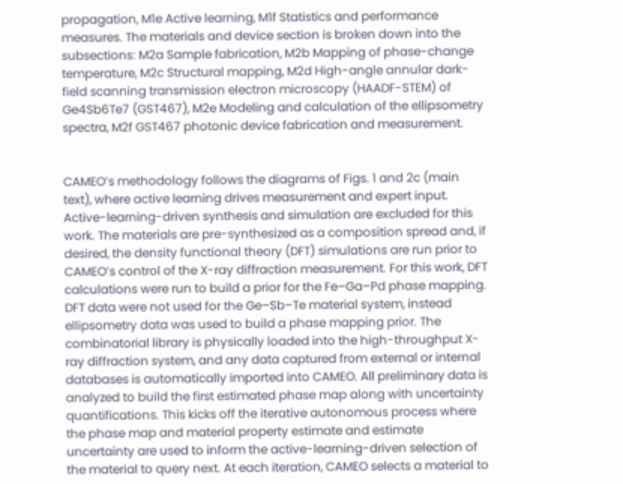propagation, M1e Active learning, M1f Statistics and performance measures. The materials and device section is broken down into the subsections: M2a Sample fabrication, M2b Mapping of phase-change temperature, M2c Structural mapping, M2d High-angle annular dark-field scanning transmission electron microscopy (HAADF-STEM) of Ge4Sb6Te7 (GST467), M2e Modeling and calculation of the ellipsometry spectra, M2f GST467 photonic device fabrication and measurement.


CAMEO’s methodology follows the diagrams of Figs. 1 and 2c (main text), where active learning drives measurement and expert input. Active-learning-driven synthesis and simulation are excluded for this work. The materials are pre-synthesized as a composition spread and, if desired, the density functional theory (DFT) simulations are run prior to CAMEO’s control of the X-ray diffraction measurement. For this work, DFT calculations were run to build a prior for the Fe–Ga–Pd phase mapping. DFT data were not used for the Ge–Sb–Te material system, instead ellipsometry data was used to build a phase mapping prior. The combinatorial library is physically loaded into the high-throughput X-ray diffraction system, and any data captured from external or internal databases is automatically imported into CAMEO. All preliminary data is analyzed to build the first estimated phase map along with uncertainty quantifications. This kicks off the iterative autonomous process where the phase map and material property estimate and estimate uncertainty are used to inform the active-learning-driven selection of the material to query next. At each iteration, CAMEO selects a material to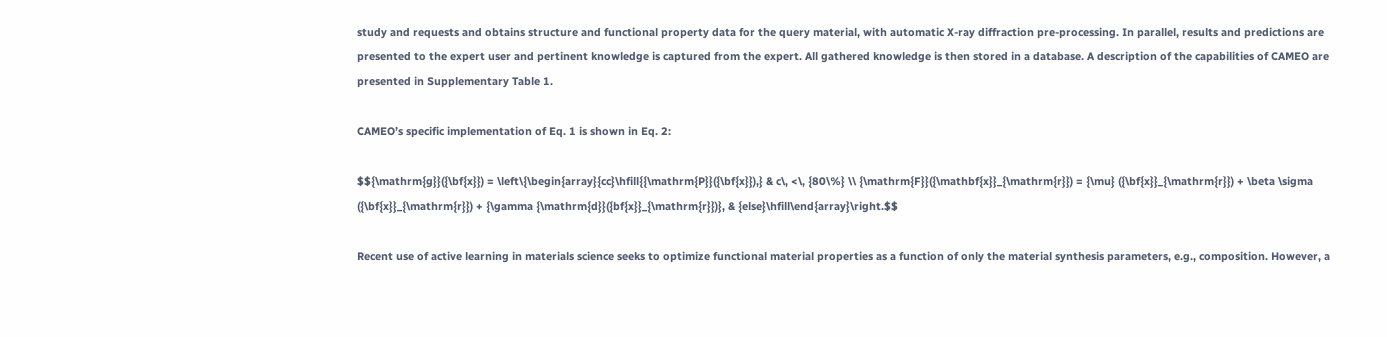study and requests and obtains structure and functional property data for the query material, with automatic X-ray diffraction pre-processing. In parallel, results and predictions are presented to the expert user and pertinent knowledge is captured from the expert. All gathered knowledge is then stored in a database. A description of the capabilities of CAMEO are presented in Supplementary Table 1.

CAMEO’s specific implementation of Eq. 1 is shown in Eq. 2:

$${\mathrm{g}}({\bf{x}}) = \left\{\begin{array}{cc}\hfill{{\mathrm{P}}({\bf{x}}),} & c\, <\, {80\%} \\ {\mathrm{F}}({\mathbf{x}}_{\mathrm{r}}) = {\mu} ({\bf{x}}_{\mathrm{r}}) + \beta \sigma ({\bf{x}}_{\mathrm{r}}) + {\gamma {\mathrm{d}}({bf{x}}_{\mathrm{r}})}, & {else}\hfill\end{array}\right.$$

Recent use of active learning in materials science seeks to optimize functional material properties as a function of only the material synthesis parameters, e.g., composition. However, a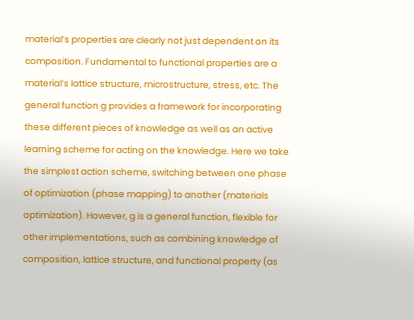material’s properties are clearly not just dependent on its composition. Fundamental to functional properties are a material’s lattice structure, microstructure, stress, etc. The general function g provides a framework for incorporating these different pieces of knowledge as well as an active learning scheme for acting on the knowledge. Here we take the simplest action scheme, switching between one phase of optimization (phase mapping) to another (materials optimization). However, g is a general function, flexible for other implementations, such as combining knowledge of composition, lattice structure, and functional property (as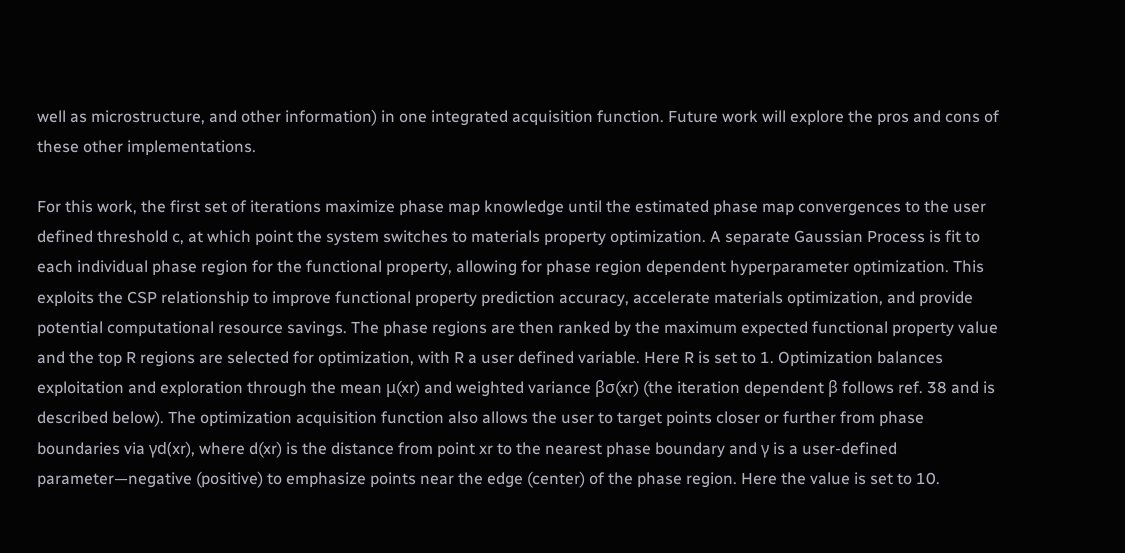well as microstructure, and other information) in one integrated acquisition function. Future work will explore the pros and cons of these other implementations.

For this work, the first set of iterations maximize phase map knowledge until the estimated phase map convergences to the user defined threshold c, at which point the system switches to materials property optimization. A separate Gaussian Process is fit to each individual phase region for the functional property, allowing for phase region dependent hyperparameter optimization. This exploits the CSP relationship to improve functional property prediction accuracy, accelerate materials optimization, and provide potential computational resource savings. The phase regions are then ranked by the maximum expected functional property value and the top R regions are selected for optimization, with R a user defined variable. Here R is set to 1. Optimization balances exploitation and exploration through the mean μ(xr) and weighted variance βσ(xr) (the iteration dependent β follows ref. 38 and is described below). The optimization acquisition function also allows the user to target points closer or further from phase boundaries via γd(xr), where d(xr) is the distance from point xr to the nearest phase boundary and γ is a user-defined parameter—negative (positive) to emphasize points near the edge (center) of the phase region. Here the value is set to 10.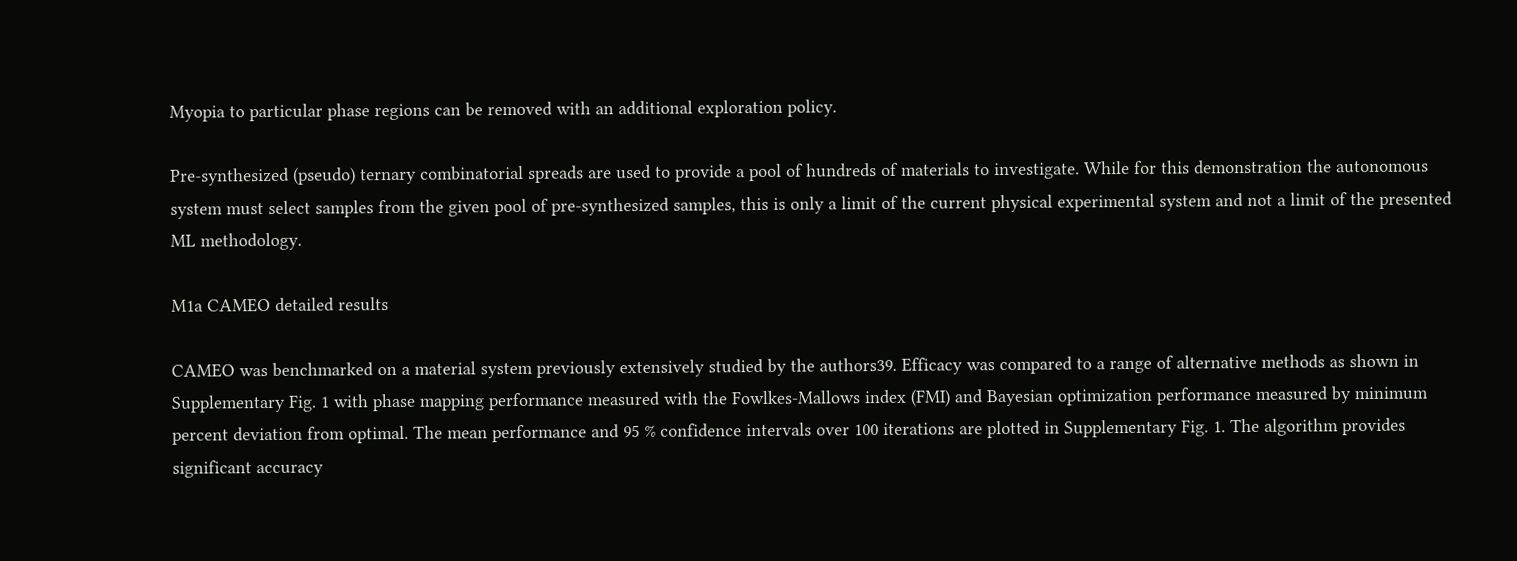Myopia to particular phase regions can be removed with an additional exploration policy.

Pre-synthesized (pseudo) ternary combinatorial spreads are used to provide a pool of hundreds of materials to investigate. While for this demonstration the autonomous system must select samples from the given pool of pre-synthesized samples, this is only a limit of the current physical experimental system and not a limit of the presented ML methodology.

M1a CAMEO detailed results

CAMEO was benchmarked on a material system previously extensively studied by the authors39. Efficacy was compared to a range of alternative methods as shown in Supplementary Fig. 1 with phase mapping performance measured with the Fowlkes-Mallows index (FMI) and Bayesian optimization performance measured by minimum percent deviation from optimal. The mean performance and 95 % confidence intervals over 100 iterations are plotted in Supplementary Fig. 1. The algorithm provides significant accuracy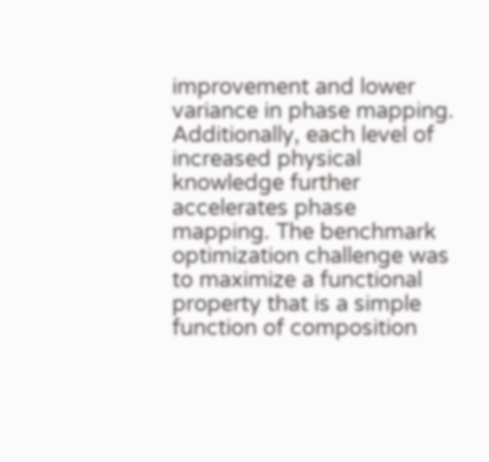improvement and lower variance in phase mapping. Additionally, each level of increased physical knowledge further accelerates phase mapping. The benchmark optimization challenge was to maximize a functional property that is a simple function of composition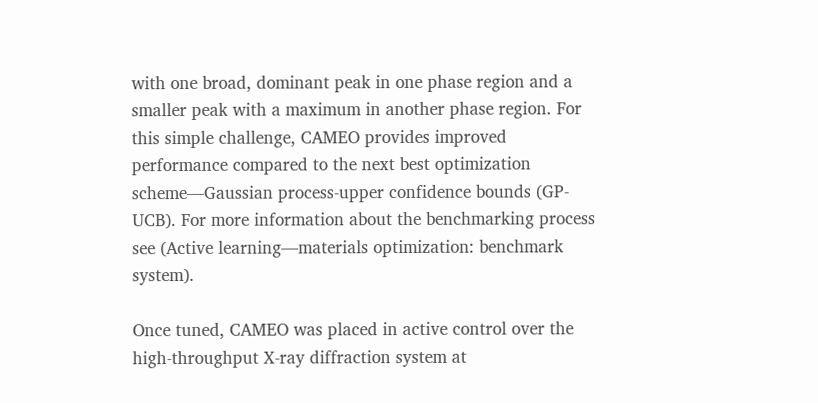with one broad, dominant peak in one phase region and a smaller peak with a maximum in another phase region. For this simple challenge, CAMEO provides improved performance compared to the next best optimization scheme—Gaussian process-upper confidence bounds (GP-UCB). For more information about the benchmarking process see (Active learning—materials optimization: benchmark system).

Once tuned, CAMEO was placed in active control over the high-throughput X-ray diffraction system at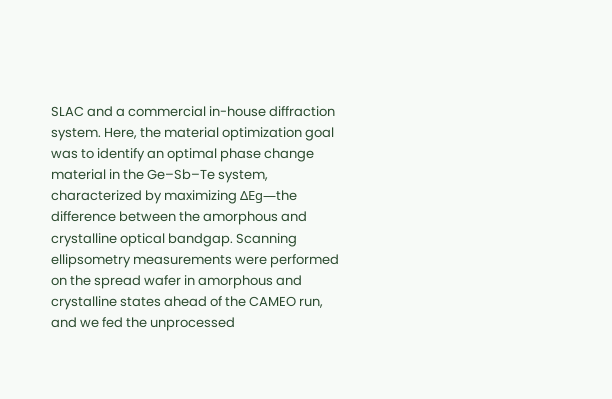SLAC and a commercial in-house diffraction system. Here, the material optimization goal was to identify an optimal phase change material in the Ge–Sb–Te system, characterized by maximizing ΔEg—the difference between the amorphous and crystalline optical bandgap. Scanning ellipsometry measurements were performed on the spread wafer in amorphous and crystalline states ahead of the CAMEO run, and we fed the unprocessed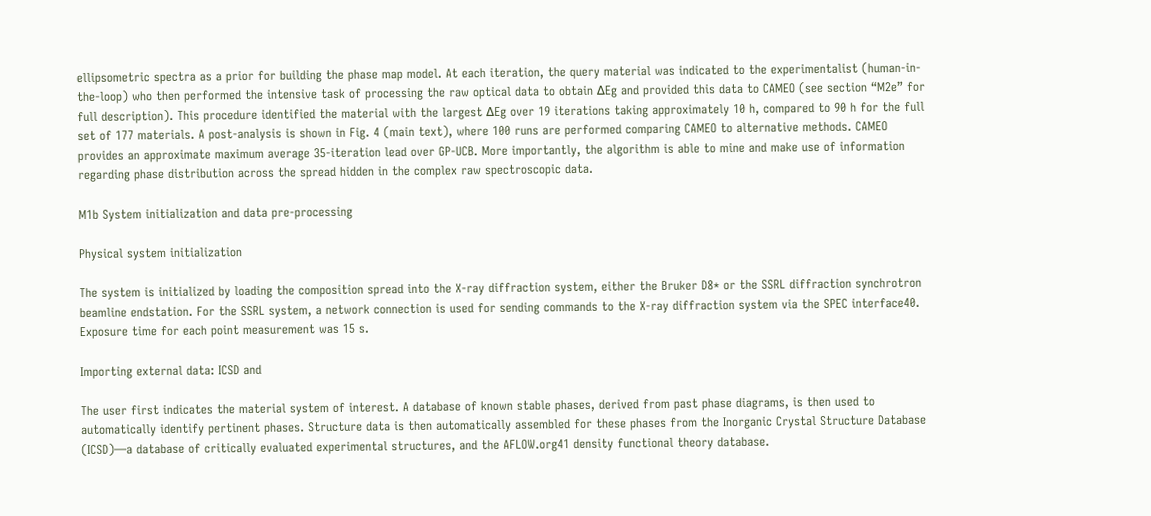ellipsometric spectra as a prior for building the phase map model. At each iteration, the query material was indicated to the experimentalist (human-in-the-loop) who then performed the intensive task of processing the raw optical data to obtain ΔEg and provided this data to CAMEO (see section “M2e” for full description). This procedure identified the material with the largest ΔEg over 19 iterations taking approximately 10 h, compared to 90 h for the full set of 177 materials. A post-analysis is shown in Fig. 4 (main text), where 100 runs are performed comparing CAMEO to alternative methods. CAMEO provides an approximate maximum average 35-iteration lead over GP-UCB. More importantly, the algorithm is able to mine and make use of information regarding phase distribution across the spread hidden in the complex raw spectroscopic data.

M1b System initialization and data pre-processing

Physical system initialization

The system is initialized by loading the composition spread into the X-ray diffraction system, either the Bruker D8* or the SSRL diffraction synchrotron beamline endstation. For the SSRL system, a network connection is used for sending commands to the X-ray diffraction system via the SPEC interface40. Exposure time for each point measurement was 15 s.

Importing external data: ICSD and

The user first indicates the material system of interest. A database of known stable phases, derived from past phase diagrams, is then used to automatically identify pertinent phases. Structure data is then automatically assembled for these phases from the Inorganic Crystal Structure Database (ICSD)—a database of critically evaluated experimental structures, and the AFLOW.org41 density functional theory database.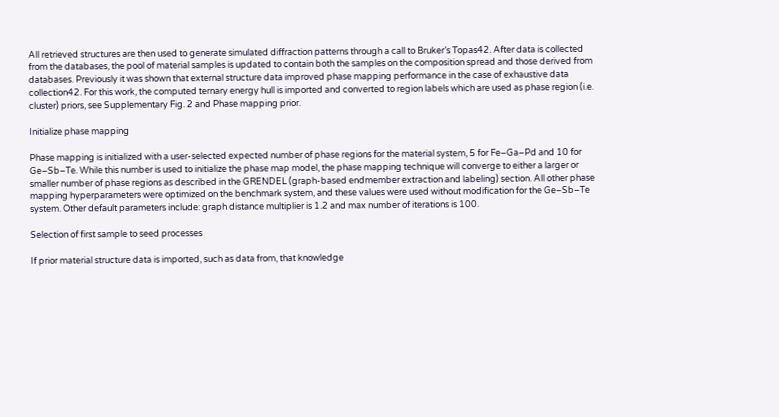All retrieved structures are then used to generate simulated diffraction patterns through a call to Bruker’s Topas42. After data is collected from the databases, the pool of material samples is updated to contain both the samples on the composition spread and those derived from databases. Previously it was shown that external structure data improved phase mapping performance in the case of exhaustive data collection42. For this work, the computed ternary energy hull is imported and converted to region labels which are used as phase region (i.e. cluster) priors, see Supplementary Fig. 2 and Phase mapping prior.

Initialize phase mapping

Phase mapping is initialized with a user-selected expected number of phase regions for the material system, 5 for Fe–Ga–Pd and 10 for Ge–Sb–Te. While this number is used to initialize the phase map model, the phase mapping technique will converge to either a larger or smaller number of phase regions as described in the GRENDEL (graph-based endmember extraction and labeling) section. All other phase mapping hyperparameters were optimized on the benchmark system, and these values were used without modification for the Ge–Sb–Te system. Other default parameters include: graph distance multiplier is 1.2 and max number of iterations is 100.

Selection of first sample to seed processes

If prior material structure data is imported, such as data from, that knowledge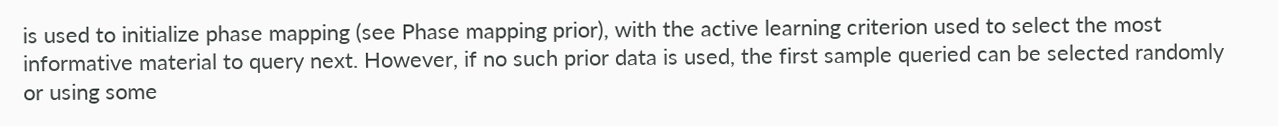is used to initialize phase mapping (see Phase mapping prior), with the active learning criterion used to select the most informative material to query next. However, if no such prior data is used, the first sample queried can be selected randomly or using some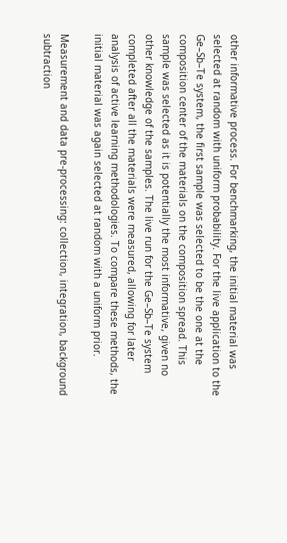other informative process. For benchmarking, the initial material was selected at random with uniform probability. For the live application to the Ge–Sb–Te system, the first sample was selected to be the one at the composition center of the materials on the composition spread. This sample was selected as it is potentially the most informative, given no other knowledge of the samples. The live run for the Ge–Sb–Te system completed after all the materials were measured, allowing for later analysis of active learning methodologies. To compare these methods, the initial material was again selected at random with a uniform prior.

Measurement and data pre-processing: collection, integration, background subtraction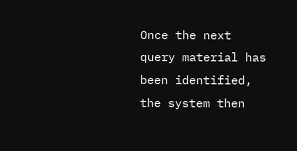Once the next query material has been identified, the system then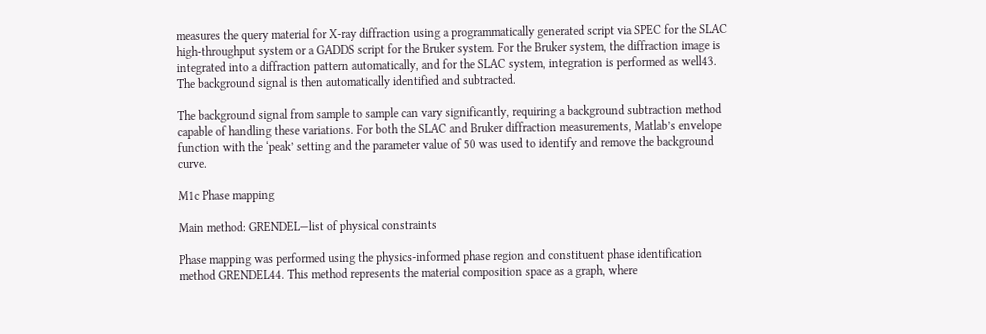measures the query material for X-ray diffraction using a programmatically generated script via SPEC for the SLAC high-throughput system or a GADDS script for the Bruker system. For the Bruker system, the diffraction image is integrated into a diffraction pattern automatically, and for the SLAC system, integration is performed as well43. The background signal is then automatically identified and subtracted.

The background signal from sample to sample can vary significantly, requiring a background subtraction method capable of handling these variations. For both the SLAC and Bruker diffraction measurements, Matlab’s envelope function with the ‘peak’ setting and the parameter value of 50 was used to identify and remove the background curve.

M1c Phase mapping

Main method: GRENDEL—list of physical constraints

Phase mapping was performed using the physics-informed phase region and constituent phase identification method GRENDEL44. This method represents the material composition space as a graph, where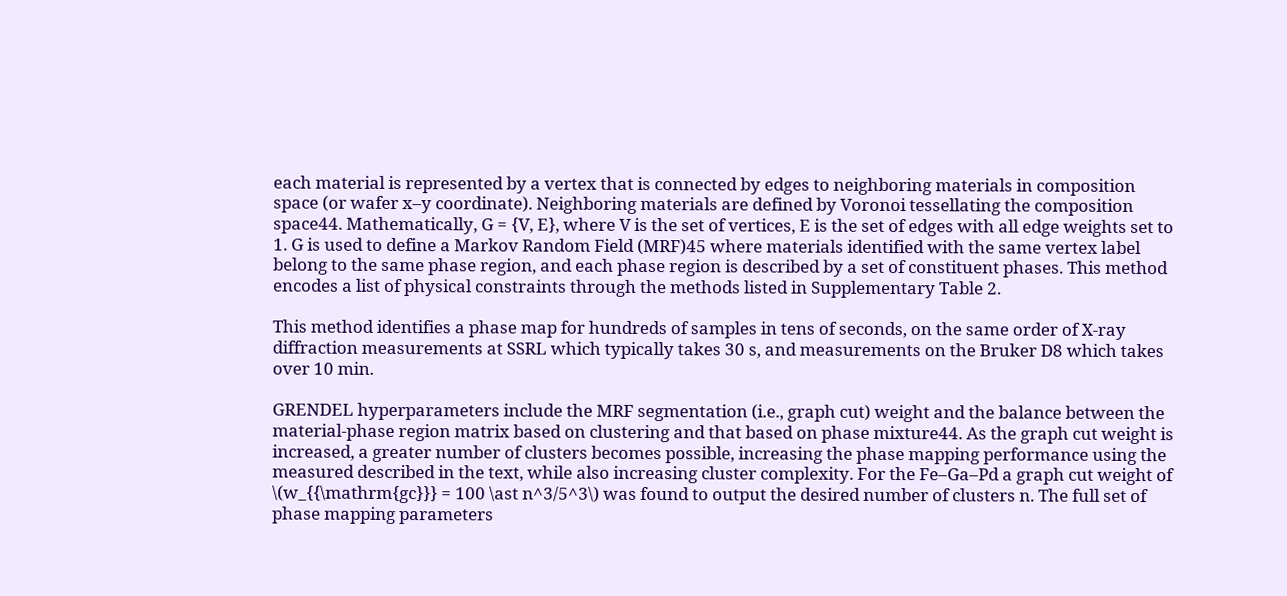each material is represented by a vertex that is connected by edges to neighboring materials in composition space (or wafer x–y coordinate). Neighboring materials are defined by Voronoi tessellating the composition space44. Mathematically, G = {V, E}, where V is the set of vertices, E is the set of edges with all edge weights set to 1. G is used to define a Markov Random Field (MRF)45 where materials identified with the same vertex label belong to the same phase region, and each phase region is described by a set of constituent phases. This method encodes a list of physical constraints through the methods listed in Supplementary Table 2.

This method identifies a phase map for hundreds of samples in tens of seconds, on the same order of X-ray diffraction measurements at SSRL which typically takes 30 s, and measurements on the Bruker D8 which takes over 10 min.

GRENDEL hyperparameters include the MRF segmentation (i.e., graph cut) weight and the balance between the material-phase region matrix based on clustering and that based on phase mixture44. As the graph cut weight is increased, a greater number of clusters becomes possible, increasing the phase mapping performance using the measured described in the text, while also increasing cluster complexity. For the Fe–Ga–Pd a graph cut weight of \(w_{{\mathrm{gc}}} = 100 \ast n^3/5^3\) was found to output the desired number of clusters n. The full set of phase mapping parameters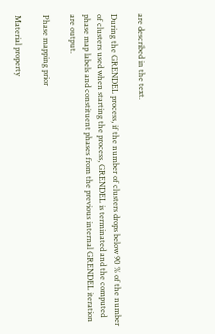are described in the text.

During the GRENDEL process, if the number of clusters drops below 90 % of the number of clusters used when starting the process, GRENDEL is terminated and the computed phase map labels and constituent phases from the previous internal GRENDEL iteration are output.

Phase mapping prior

Material property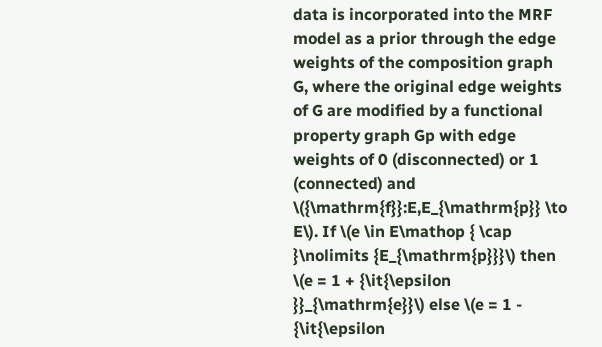data is incorporated into the MRF model as a prior through the edge weights of the composition graph G, where the original edge weights of G are modified by a functional property graph Gp with edge weights of 0 (disconnected) or 1 (connected) and \({\mathrm{f}}:E,E_{\mathrm{p}} \to E\). If \(e \in E\mathop { \cap }\nolimits {E_{\mathrm{p}}}\) then \(e = 1 + {\it{\epsilon }}_{\mathrm{e}}\) else \(e = 1 - {\it{\epsilon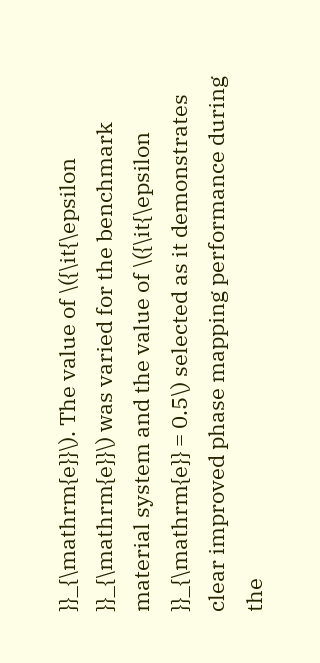}}_{\mathrm{e}}\). The value of \({\it{\epsilon }}_{\mathrm{e}}\) was varied for the benchmark material system and the value of \({\it{\epsilon }}_{\mathrm{e}} = 0.5\) selected as it demonstrates clear improved phase mapping performance during the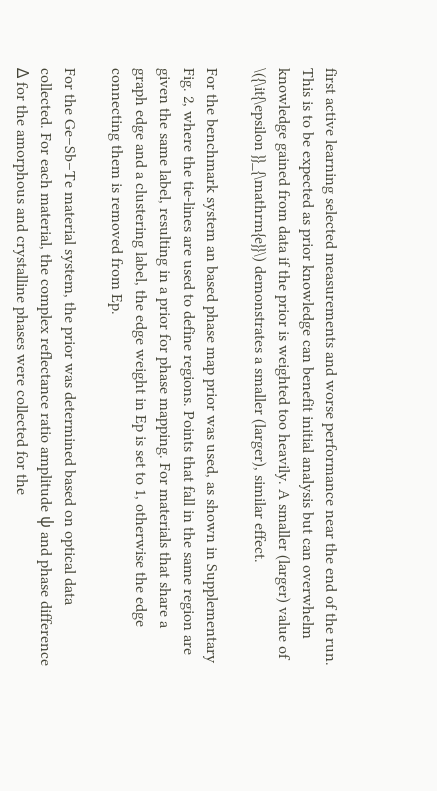first active learning selected measurements and worse performance near the end of the run. This is to be expected as prior knowledge can benefit initial analysis but can overwhelm knowledge gained from data if the prior is weighted too heavily. A smaller (larger) value of \({\it{\epsilon }}_{\mathrm{e}}\) demonstrates a smaller (larger), similar effect.

For the benchmark system an based phase map prior was used, as shown in Supplementary Fig. 2, where the tie-lines are used to define regions. Points that fall in the same region are given the same label, resulting in a prior for phase mapping. For materials that share a graph edge and a clustering label, the edge weight in Ep is set to 1, otherwise the edge connecting them is removed from Ep.

For the Ge–Sb–Te material system, the prior was determined based on optical data collected. For each material, the complex reflectance ratio amplitude ψ and phase difference Δ for the amorphous and crystalline phases were collected for the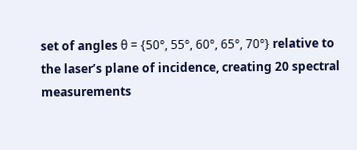set of angles θ = {50°, 55°, 60°, 65°, 70°} relative to the laser’s plane of incidence, creating 20 spectral measurements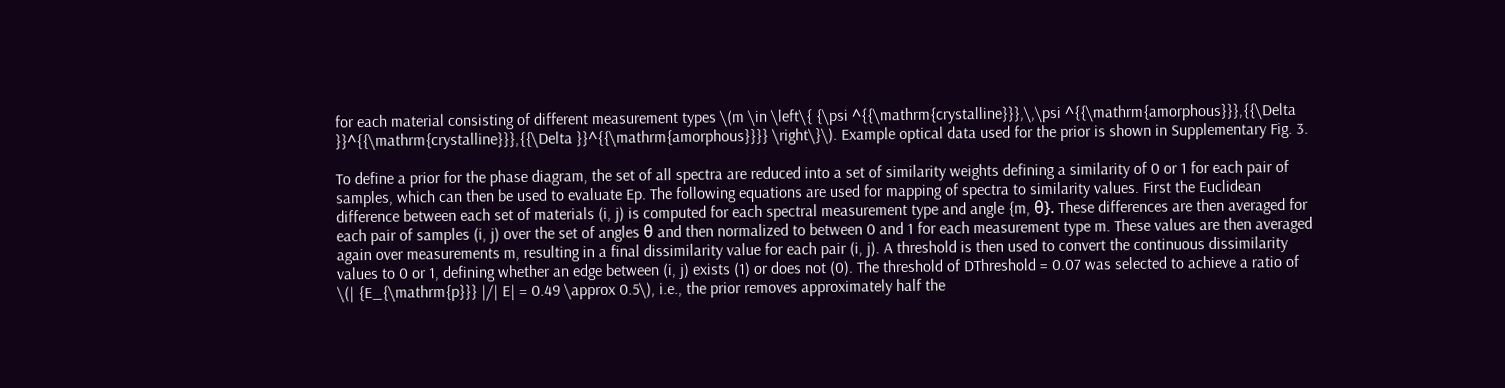for each material consisting of different measurement types \(m \in \left\{ {\psi ^{{\mathrm{crystalline}}},\,\psi ^{{\mathrm{amorphous}}},{{\Delta }}^{{\mathrm{crystalline}}},{{\Delta }}^{{\mathrm{amorphous}}}} \right\}\). Example optical data used for the prior is shown in Supplementary Fig. 3.

To define a prior for the phase diagram, the set of all spectra are reduced into a set of similarity weights defining a similarity of 0 or 1 for each pair of samples, which can then be used to evaluate Ep. The following equations are used for mapping of spectra to similarity values. First the Euclidean difference between each set of materials (i, j) is computed for each spectral measurement type and angle {m, θ}. These differences are then averaged for each pair of samples (i, j) over the set of angles θ and then normalized to between 0 and 1 for each measurement type m. These values are then averaged again over measurements m, resulting in a final dissimilarity value for each pair (i, j). A threshold is then used to convert the continuous dissimilarity values to 0 or 1, defining whether an edge between (i, j) exists (1) or does not (0). The threshold of DThreshold = 0.07 was selected to achieve a ratio of \(| {E_{\mathrm{p}}} |/| E| = 0.49 \approx 0.5\), i.e., the prior removes approximately half the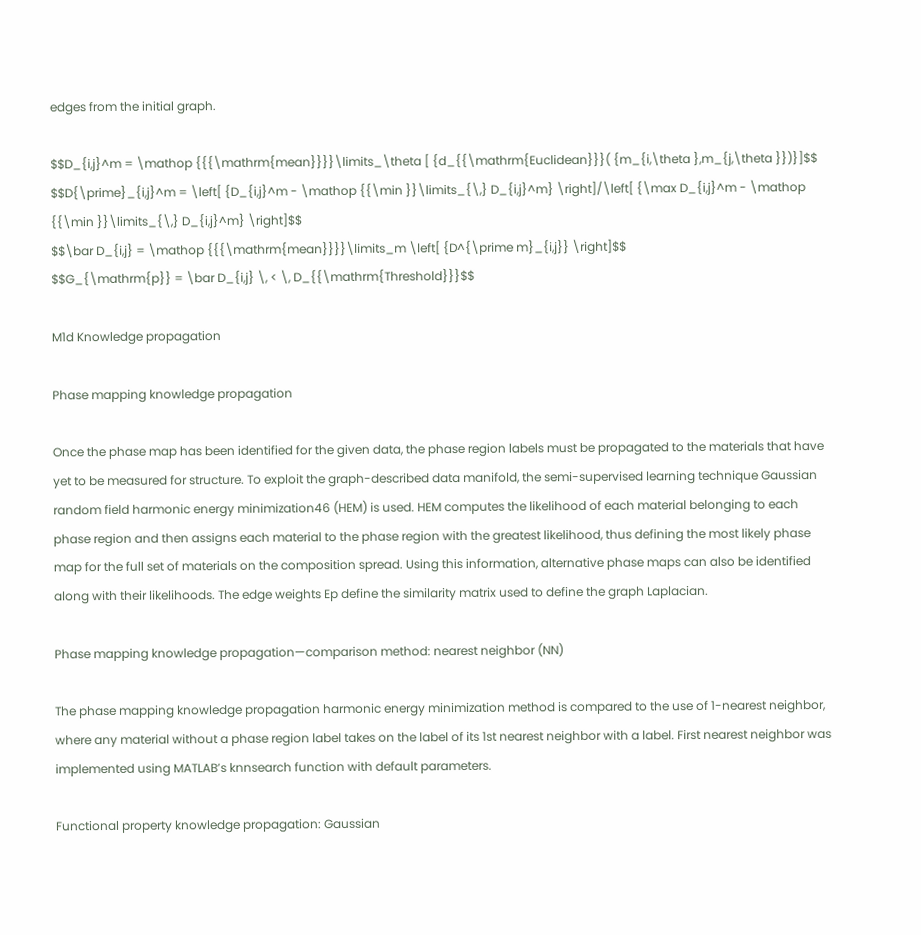edges from the initial graph.

$$D_{i,j}^m = \mathop {{{\mathrm{mean}}}}\limits_\theta [ {d_{{\mathrm{Euclidean}}}( {m_{i,\theta },m_{j,\theta }})}]$$
$$D{\prime}_{i,j}^m = \left[ {D_{i,j}^m - \mathop {{\min }}\limits_{\,} D_{i,j}^m} \right]/\left[ {\max D_{i,j}^m - \mathop {{\min }}\limits_{\,} D_{i,j}^m} \right]$$
$$\bar D_{i,j} = \mathop {{{\mathrm{mean}}}}\limits_m \left[ {D^{\prime m}_{i,j}} \right]$$
$$G_{\mathrm{p}} = \bar D_{i,j} \, < \, D_{{\mathrm{Threshold}}}$$

M1d Knowledge propagation

Phase mapping knowledge propagation

Once the phase map has been identified for the given data, the phase region labels must be propagated to the materials that have yet to be measured for structure. To exploit the graph-described data manifold, the semi-supervised learning technique Gaussian random field harmonic energy minimization46 (HEM) is used. HEM computes the likelihood of each material belonging to each phase region and then assigns each material to the phase region with the greatest likelihood, thus defining the most likely phase map for the full set of materials on the composition spread. Using this information, alternative phase maps can also be identified along with their likelihoods. The edge weights Ep define the similarity matrix used to define the graph Laplacian.

Phase mapping knowledge propagation—comparison method: nearest neighbor (NN)

The phase mapping knowledge propagation harmonic energy minimization method is compared to the use of 1-nearest neighbor, where any material without a phase region label takes on the label of its 1st nearest neighbor with a label. First nearest neighbor was implemented using MATLAB’s knnsearch function with default parameters.

Functional property knowledge propagation: Gaussian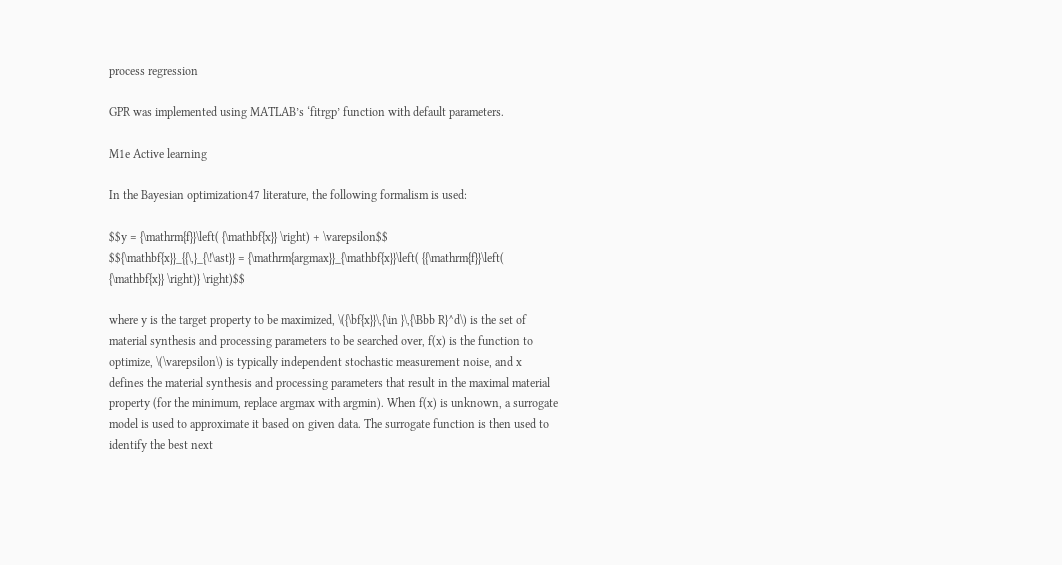process regression

GPR was implemented using MATLAB’s ‘fitrgp’ function with default parameters.

M1e Active learning

In the Bayesian optimization47 literature, the following formalism is used:

$$y = {\mathrm{f}}\left( {\mathbf{x}} \right) + \varepsilon$$
$${\mathbf{x}}_{{\,}_{\!\ast}} = {\mathrm{argmax}}_{\mathbf{x}}\left( {{\mathrm{f}}\left( {\mathbf{x}} \right)} \right)$$

where y is the target property to be maximized, \({\bf{x}}\,{\in }\,{\Bbb R}^d\) is the set of material synthesis and processing parameters to be searched over, f(x) is the function to optimize, \(\varepsilon\) is typically independent stochastic measurement noise, and x defines the material synthesis and processing parameters that result in the maximal material property (for the minimum, replace argmax with argmin). When f(x) is unknown, a surrogate model is used to approximate it based on given data. The surrogate function is then used to identify the best next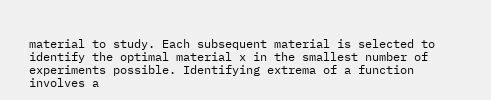material to study. Each subsequent material is selected to identify the optimal material x in the smallest number of experiments possible. Identifying extrema of a function involves a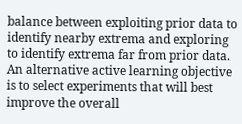balance between exploiting prior data to identify nearby extrema and exploring to identify extrema far from prior data. An alternative active learning objective is to select experiments that will best improve the overall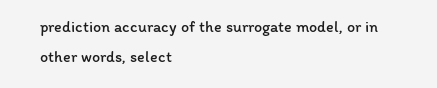prediction accuracy of the surrogate model, or in other words, select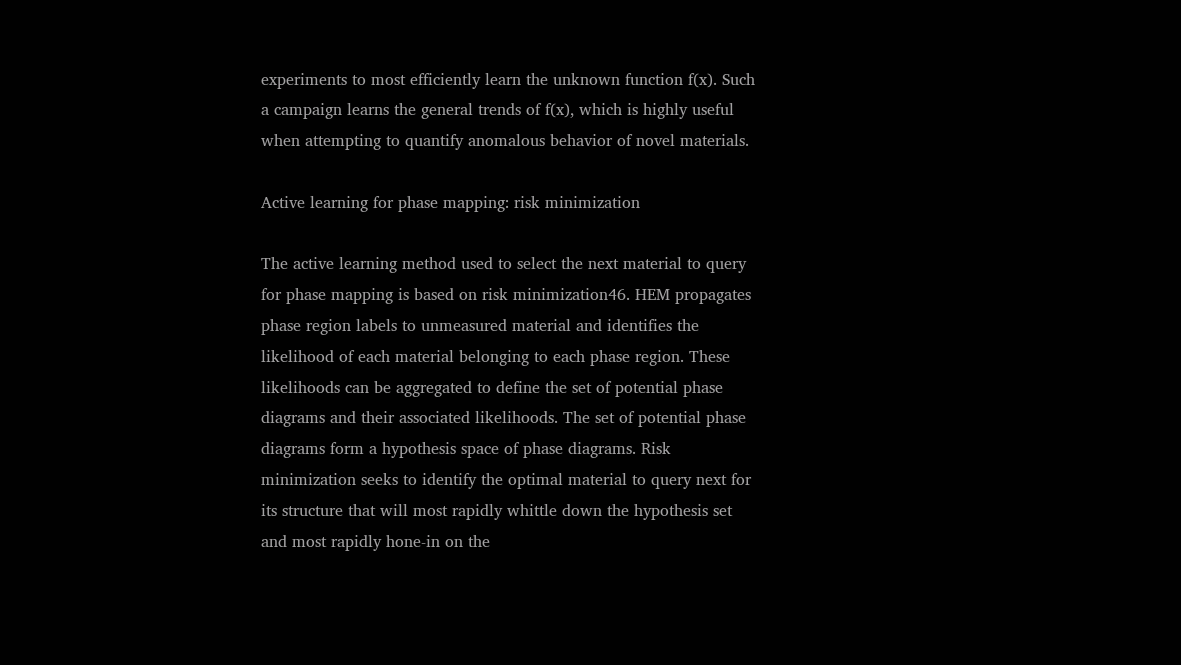experiments to most efficiently learn the unknown function f(x). Such a campaign learns the general trends of f(x), which is highly useful when attempting to quantify anomalous behavior of novel materials.

Active learning for phase mapping: risk minimization

The active learning method used to select the next material to query for phase mapping is based on risk minimization46. HEM propagates phase region labels to unmeasured material and identifies the likelihood of each material belonging to each phase region. These likelihoods can be aggregated to define the set of potential phase diagrams and their associated likelihoods. The set of potential phase diagrams form a hypothesis space of phase diagrams. Risk minimization seeks to identify the optimal material to query next for its structure that will most rapidly whittle down the hypothesis set and most rapidly hone-in on the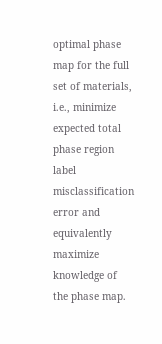optimal phase map for the full set of materials, i.e., minimize expected total phase region label misclassification error and equivalently maximize knowledge of the phase map.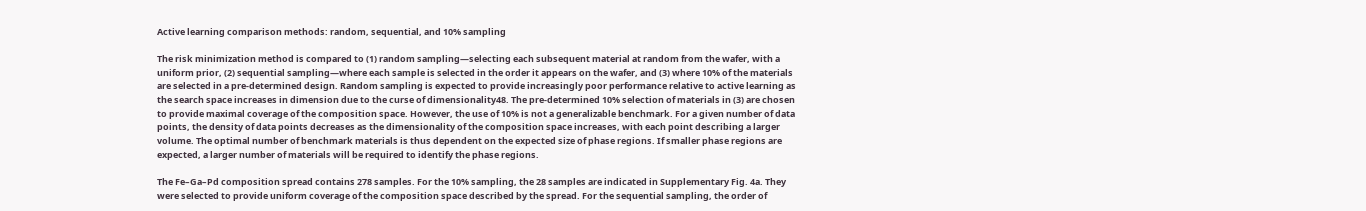Active learning comparison methods: random, sequential, and 10% sampling

The risk minimization method is compared to (1) random sampling—selecting each subsequent material at random from the wafer, with a uniform prior, (2) sequential sampling—where each sample is selected in the order it appears on the wafer, and (3) where 10% of the materials are selected in a pre-determined design. Random sampling is expected to provide increasingly poor performance relative to active learning as the search space increases in dimension due to the curse of dimensionality48. The pre-determined 10% selection of materials in (3) are chosen to provide maximal coverage of the composition space. However, the use of 10% is not a generalizable benchmark. For a given number of data points, the density of data points decreases as the dimensionality of the composition space increases, with each point describing a larger volume. The optimal number of benchmark materials is thus dependent on the expected size of phase regions. If smaller phase regions are expected, a larger number of materials will be required to identify the phase regions.

The Fe–Ga–Pd composition spread contains 278 samples. For the 10% sampling, the 28 samples are indicated in Supplementary Fig. 4a. They were selected to provide uniform coverage of the composition space described by the spread. For the sequential sampling, the order of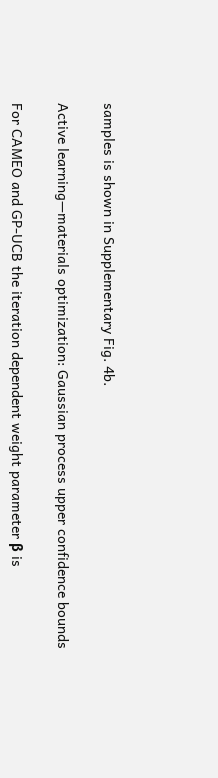samples is shown in Supplementary Fig. 4b.

Active learning—materials optimization: Gaussian process upper confidence bounds

For CAMEO and GP-UCB the iteration dependent weight parameter β is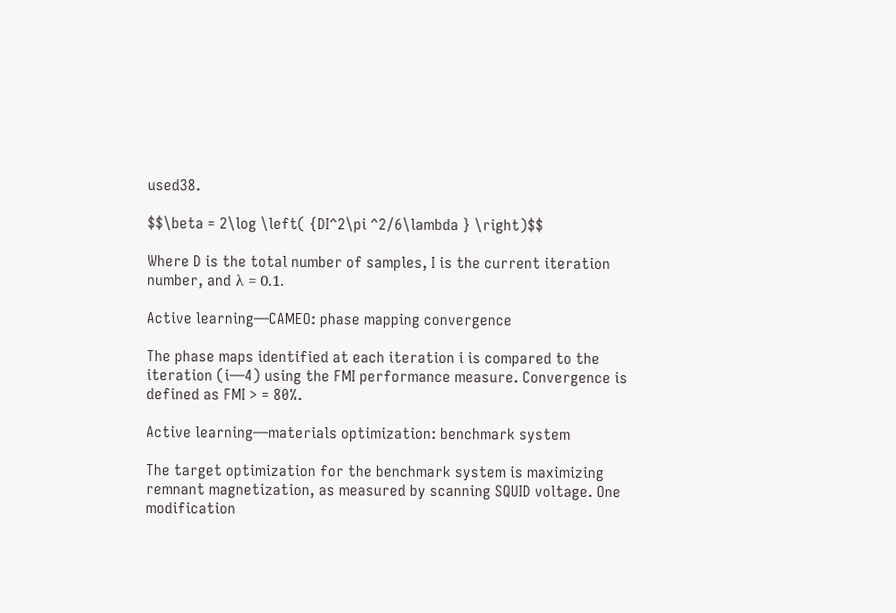used38.

$$\beta = 2\log \left( {DI^2\pi ^2/6\lambda } \right)$$

Where D is the total number of samples, I is the current iteration number, and λ = 0.1.

Active learning—CAMEO: phase mapping convergence

The phase maps identified at each iteration i is compared to the iteration (i—4) using the FMI performance measure. Convergence is defined as FMI > = 80%.

Active learning—materials optimization: benchmark system

The target optimization for the benchmark system is maximizing remnant magnetization, as measured by scanning SQUID voltage. One modification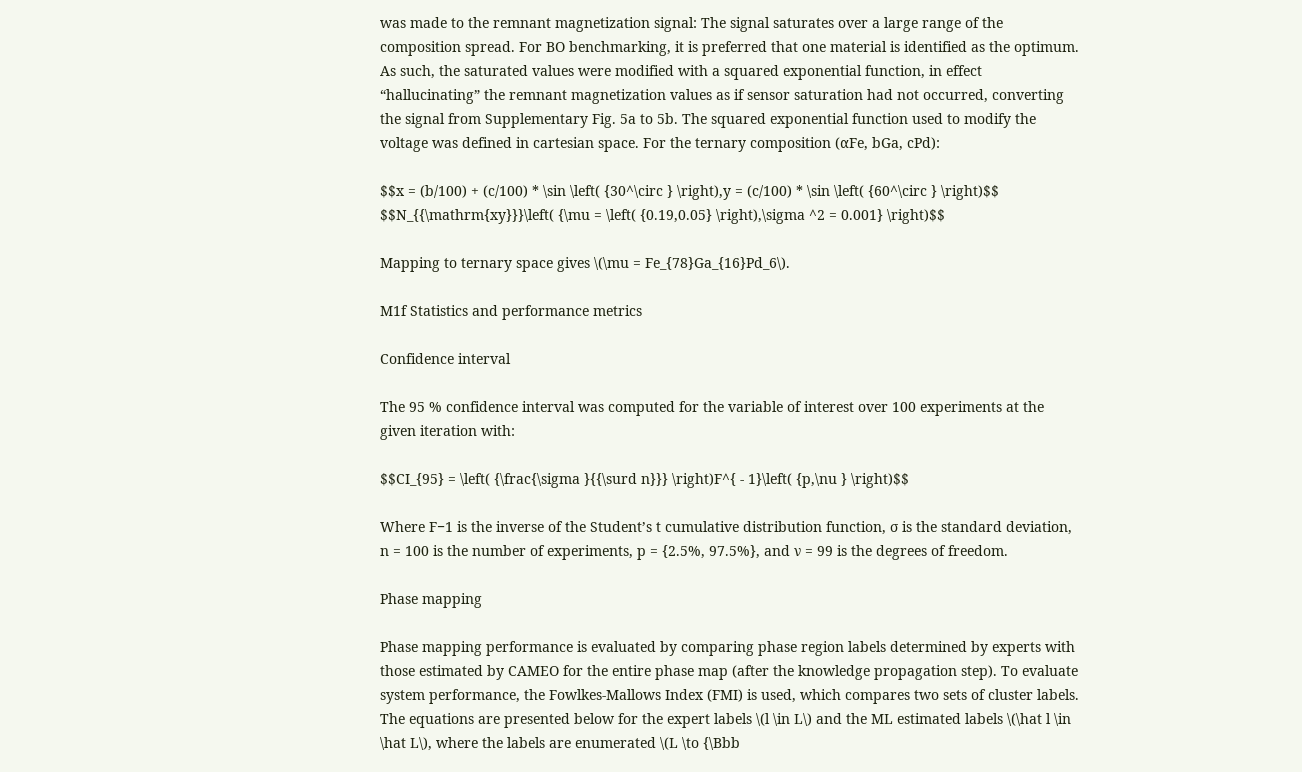was made to the remnant magnetization signal: The signal saturates over a large range of the composition spread. For BO benchmarking, it is preferred that one material is identified as the optimum. As such, the saturated values were modified with a squared exponential function, in effect “hallucinating” the remnant magnetization values as if sensor saturation had not occurred, converting the signal from Supplementary Fig. 5a to 5b. The squared exponential function used to modify the voltage was defined in cartesian space. For the ternary composition (αFe, bGa, cPd):

$$x = (b/100) + (c/100) * \sin \left( {30^\circ } \right),y = (c/100) * \sin \left( {60^\circ } \right)$$
$$N_{{\mathrm{xy}}}\left( {\mu = \left( {0.19,0.05} \right),\sigma ^2 = 0.001} \right)$$

Mapping to ternary space gives \(\mu = Fe_{78}Ga_{16}Pd_6\).

M1f Statistics and performance metrics

Confidence interval

The 95 % confidence interval was computed for the variable of interest over 100 experiments at the given iteration with:

$$CI_{95} = \left( {\frac{\sigma }{{\surd n}}} \right)F^{ - 1}\left( {p,\nu } \right)$$

Where F−1 is the inverse of the Student’s t cumulative distribution function, σ is the standard deviation, n = 100 is the number of experiments, p = {2.5%, 97.5%}, and ν = 99 is the degrees of freedom.

Phase mapping

Phase mapping performance is evaluated by comparing phase region labels determined by experts with those estimated by CAMEO for the entire phase map (after the knowledge propagation step). To evaluate system performance, the Fowlkes-Mallows Index (FMI) is used, which compares two sets of cluster labels. The equations are presented below for the expert labels \(l \in L\) and the ML estimated labels \(\hat l \in \hat L\), where the labels are enumerated \(L \to {\Bbb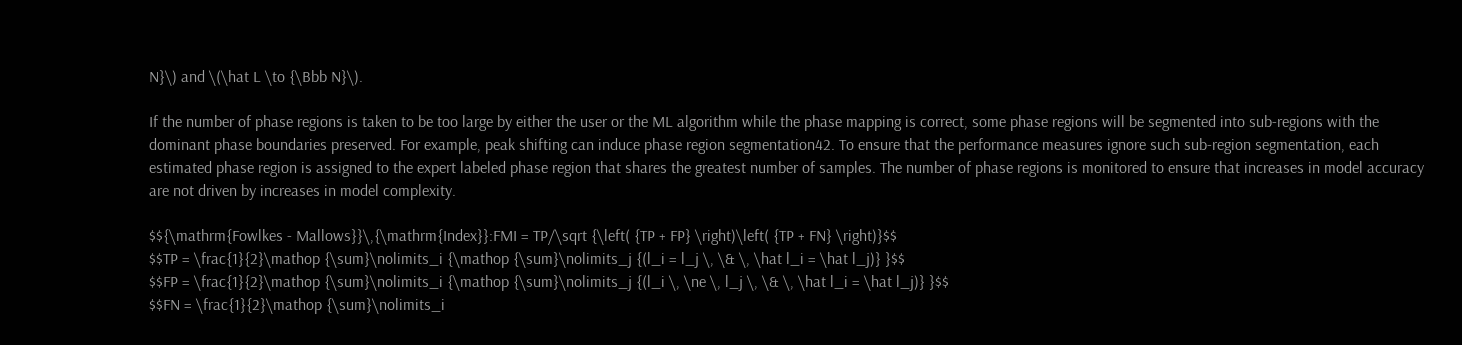N}\) and \(\hat L \to {\Bbb N}\).

If the number of phase regions is taken to be too large by either the user or the ML algorithm while the phase mapping is correct, some phase regions will be segmented into sub-regions with the dominant phase boundaries preserved. For example, peak shifting can induce phase region segmentation42. To ensure that the performance measures ignore such sub-region segmentation, each estimated phase region is assigned to the expert labeled phase region that shares the greatest number of samples. The number of phase regions is monitored to ensure that increases in model accuracy are not driven by increases in model complexity.

$${\mathrm{Fowlkes - Mallows}}\,{\mathrm{Index}}:FMI = TP/\sqrt {\left( {TP + FP} \right)\left( {TP + FN} \right)}$$
$$TP = \frac{1}{2}\mathop {\sum}\nolimits_i {\mathop {\sum}\nolimits_j {(l_i = l_j \, \& \, \hat l_i = \hat l_j)} }$$
$$FP = \frac{1}{2}\mathop {\sum}\nolimits_i {\mathop {\sum}\nolimits_j {(l_i \, \ne \, l_j \, \& \, \hat l_i = \hat l_j)} }$$
$$FN = \frac{1}{2}\mathop {\sum}\nolimits_i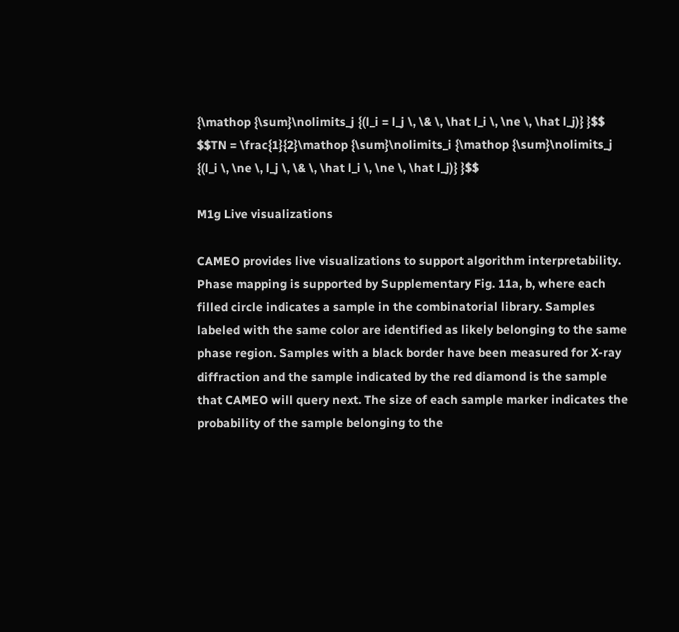{\mathop {\sum}\nolimits_j {(l_i = l_j \, \& \, \hat l_i \, \ne \, \hat l_j)} }$$
$$TN = \frac{1}{2}\mathop {\sum}\nolimits_i {\mathop {\sum}\nolimits_j {(l_i \, \ne \, l_j \, \& \, \hat l_i \, \ne \, \hat l_j)} }$$

M1g Live visualizations

CAMEO provides live visualizations to support algorithm interpretability. Phase mapping is supported by Supplementary Fig. 11a, b, where each filled circle indicates a sample in the combinatorial library. Samples labeled with the same color are identified as likely belonging to the same phase region. Samples with a black border have been measured for X-ray diffraction and the sample indicated by the red diamond is the sample that CAMEO will query next. The size of each sample marker indicates the probability of the sample belonging to the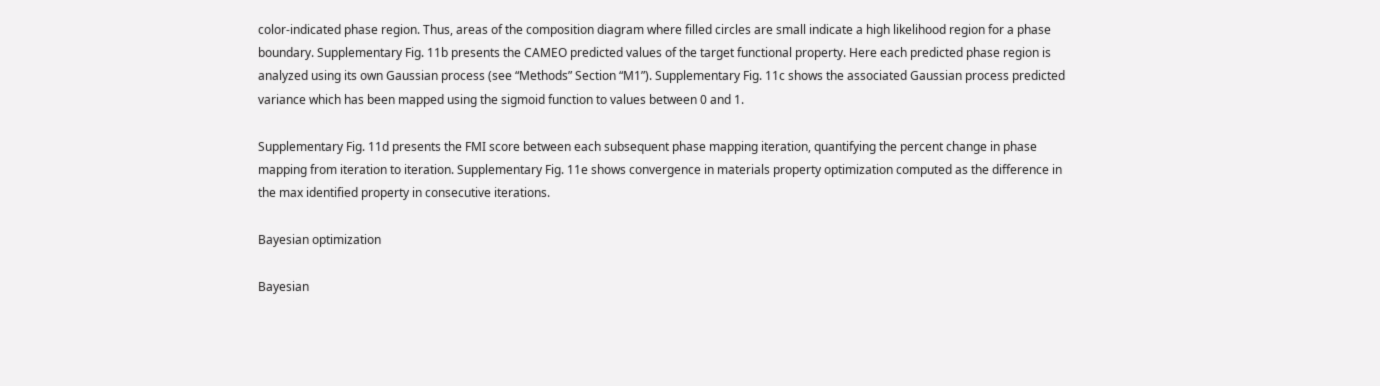color-indicated phase region. Thus, areas of the composition diagram where filled circles are small indicate a high likelihood region for a phase boundary. Supplementary Fig. 11b presents the CAMEO predicted values of the target functional property. Here each predicted phase region is analyzed using its own Gaussian process (see “Methods” Section “M1”). Supplementary Fig. 11c shows the associated Gaussian process predicted variance which has been mapped using the sigmoid function to values between 0 and 1.

Supplementary Fig. 11d presents the FMI score between each subsequent phase mapping iteration, quantifying the percent change in phase mapping from iteration to iteration. Supplementary Fig. 11e shows convergence in materials property optimization computed as the difference in the max identified property in consecutive iterations.

Bayesian optimization

Bayesian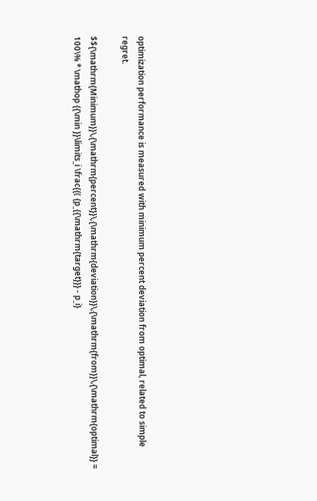optimization performance is measured with minimum percent deviation from optimal, related to simple regret.

$${\mathrm{Minimum}}\,{\mathrm{percent}}\,{\mathrm{deviation}}\,{\mathrm{from}}\,{\mathrm{optimal}} = 100\% * \mathop {{\min }}\limits_i \frac{{( {p_{{\mathrm{target}}} - p_i}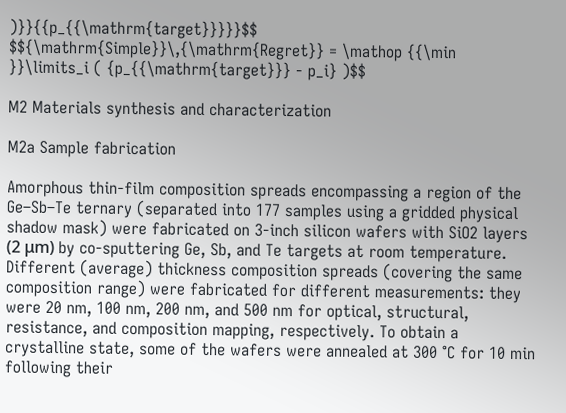)}}{{p_{{\mathrm{target}}}}}$$
$${\mathrm{Simple}}\,{\mathrm{Regret}} = \mathop {{\min }}\limits_i ( {p_{{\mathrm{target}}} - p_i} )$$

M2 Materials synthesis and characterization

M2a Sample fabrication

Amorphous thin-film composition spreads encompassing a region of the Ge–Sb–Te ternary (separated into 177 samples using a gridded physical shadow mask) were fabricated on 3-inch silicon wafers with SiO2 layers (2 μm) by co-sputtering Ge, Sb, and Te targets at room temperature. Different (average) thickness composition spreads (covering the same composition range) were fabricated for different measurements: they were 20 nm, 100 nm, 200 nm, and 500 nm for optical, structural, resistance, and composition mapping, respectively. To obtain a crystalline state, some of the wafers were annealed at 300 °C for 10 min following their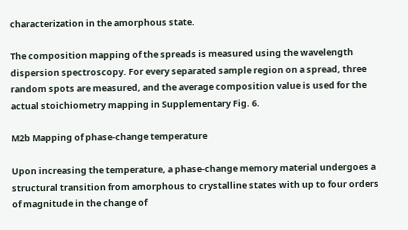characterization in the amorphous state.

The composition mapping of the spreads is measured using the wavelength dispersion spectroscopy. For every separated sample region on a spread, three random spots are measured, and the average composition value is used for the actual stoichiometry mapping in Supplementary Fig. 6.

M2b Mapping of phase-change temperature

Upon increasing the temperature, a phase-change memory material undergoes a structural transition from amorphous to crystalline states with up to four orders of magnitude in the change of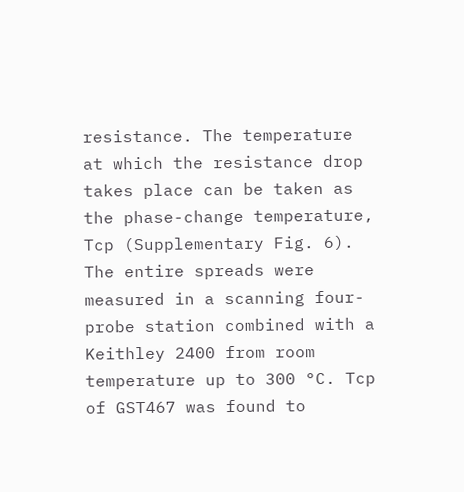resistance. The temperature at which the resistance drop takes place can be taken as the phase-change temperature, Tcp (Supplementary Fig. 6). The entire spreads were measured in a scanning four-probe station combined with a Keithley 2400 from room temperature up to 300 °C. Tcp of GST467 was found to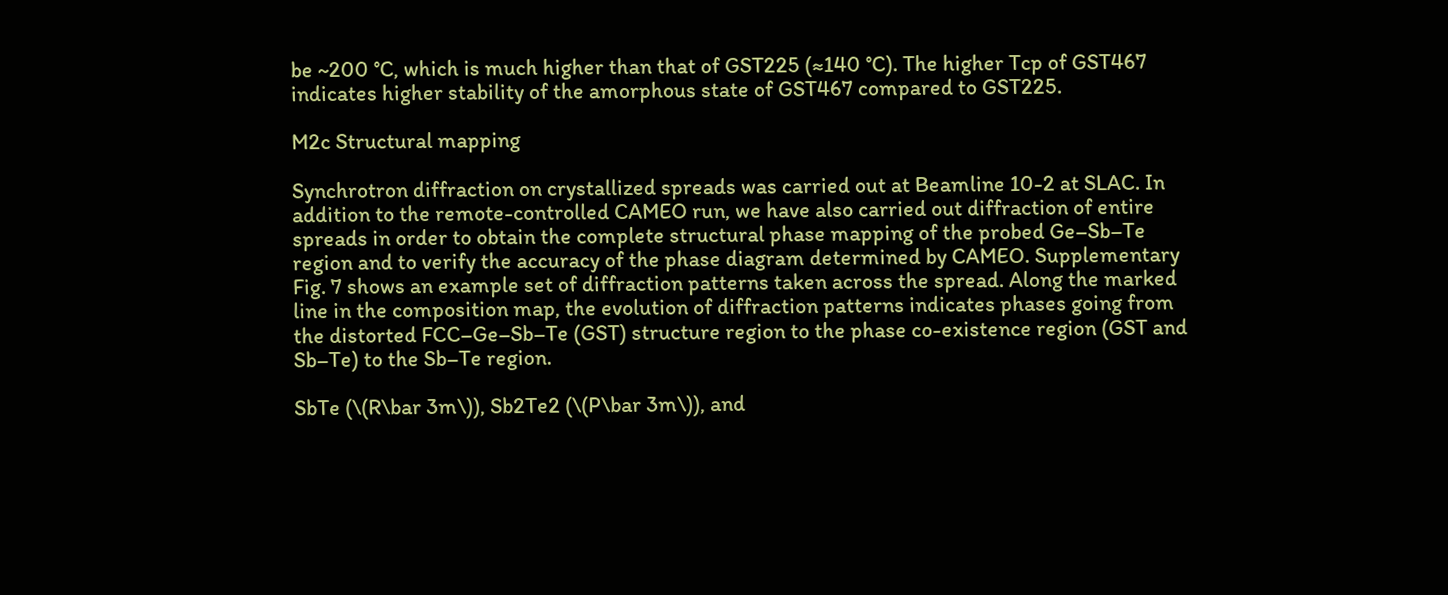be ~200 °C, which is much higher than that of GST225 (≈140 °C). The higher Tcp of GST467 indicates higher stability of the amorphous state of GST467 compared to GST225.

M2c Structural mapping

Synchrotron diffraction on crystallized spreads was carried out at Beamline 10-2 at SLAC. In addition to the remote-controlled CAMEO run, we have also carried out diffraction of entire spreads in order to obtain the complete structural phase mapping of the probed Ge–Sb–Te region and to verify the accuracy of the phase diagram determined by CAMEO. Supplementary Fig. 7 shows an example set of diffraction patterns taken across the spread. Along the marked line in the composition map, the evolution of diffraction patterns indicates phases going from the distorted FCC–Ge–Sb–Te (GST) structure region to the phase co-existence region (GST and Sb–Te) to the Sb–Te region.

SbTe (\(R\bar 3m\)), Sb2Te2 (\(P\bar 3m\)), and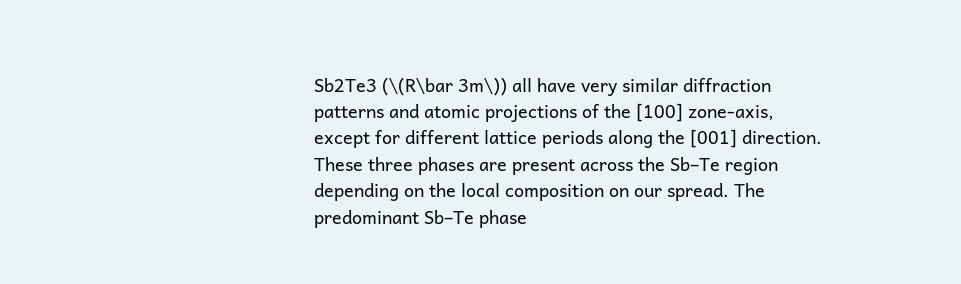Sb2Te3 (\(R\bar 3m\)) all have very similar diffraction patterns and atomic projections of the [100] zone-axis, except for different lattice periods along the [001] direction. These three phases are present across the Sb–Te region depending on the local composition on our spread. The predominant Sb–Te phase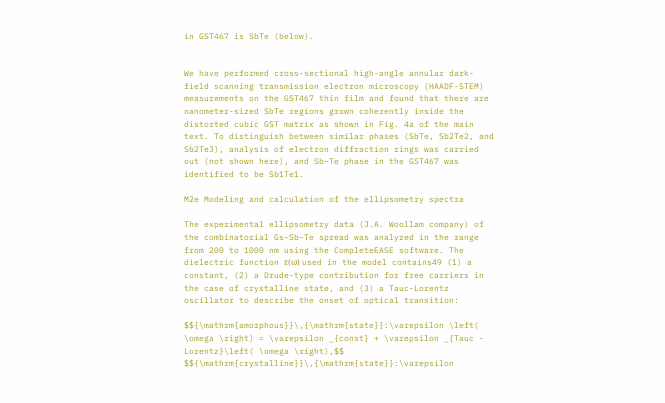in GST467 is SbTe (below).


We have performed cross-sectional high-angle annular dark-field scanning transmission electron microscopy (HAADF-STEM) measurements on the GST467 thin film and found that there are nanometer-sized SbTe regions grown coherently inside the distorted cubic GST matrix as shown in Fig. 4a of the main text. To distinguish between similar phases (SbTe, Sb2Te2, and Sb2Te3), analysis of electron diffraction rings was carried out (not shown here), and Sb–Te phase in the GST467 was identified to be Sb1Te1.

M2e Modeling and calculation of the ellipsometry spectra

The experimental ellipsometry data (J.A. Woollam company) of the combinatorial Gs–Sb–Te spread was analyzed in the range from 200 to 1000 nm using the CompleteEASE software. The dielectric function ε(ω) used in the model contains49 (1) a constant, (2) a Drude-type contribution for free carriers in the case of crystalline state, and (3) a Tauc-Lorentz oscillator to describe the onset of optical transition:

$${\mathrm{amorphous}}\,{\mathrm{state}}:\varepsilon \left( \omega \right) = \varepsilon _{const} + \varepsilon _{Tauc - Lorentz}\left( \omega \right),$$
$${\mathrm{crystalline}}\,{\mathrm{state}}:\varepsilon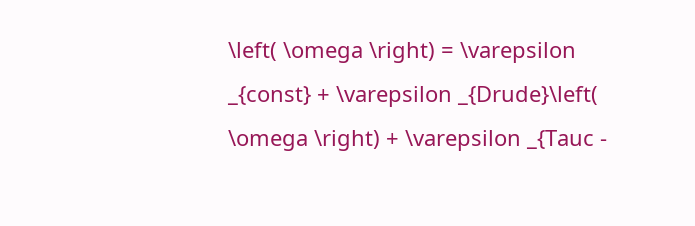\left( \omega \right) = \varepsilon _{const} + \varepsilon _{Drude}\left( \omega \right) + \varepsilon _{Tauc -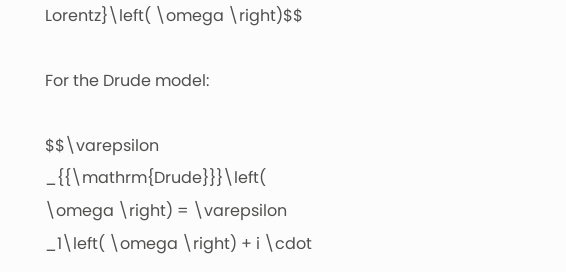Lorentz}\left( \omega \right)$$

For the Drude model:

$$\varepsilon _{{\mathrm{Drude}}}\left( \omega \right) = \varepsilon _1\left( \omega \right) + i \cdot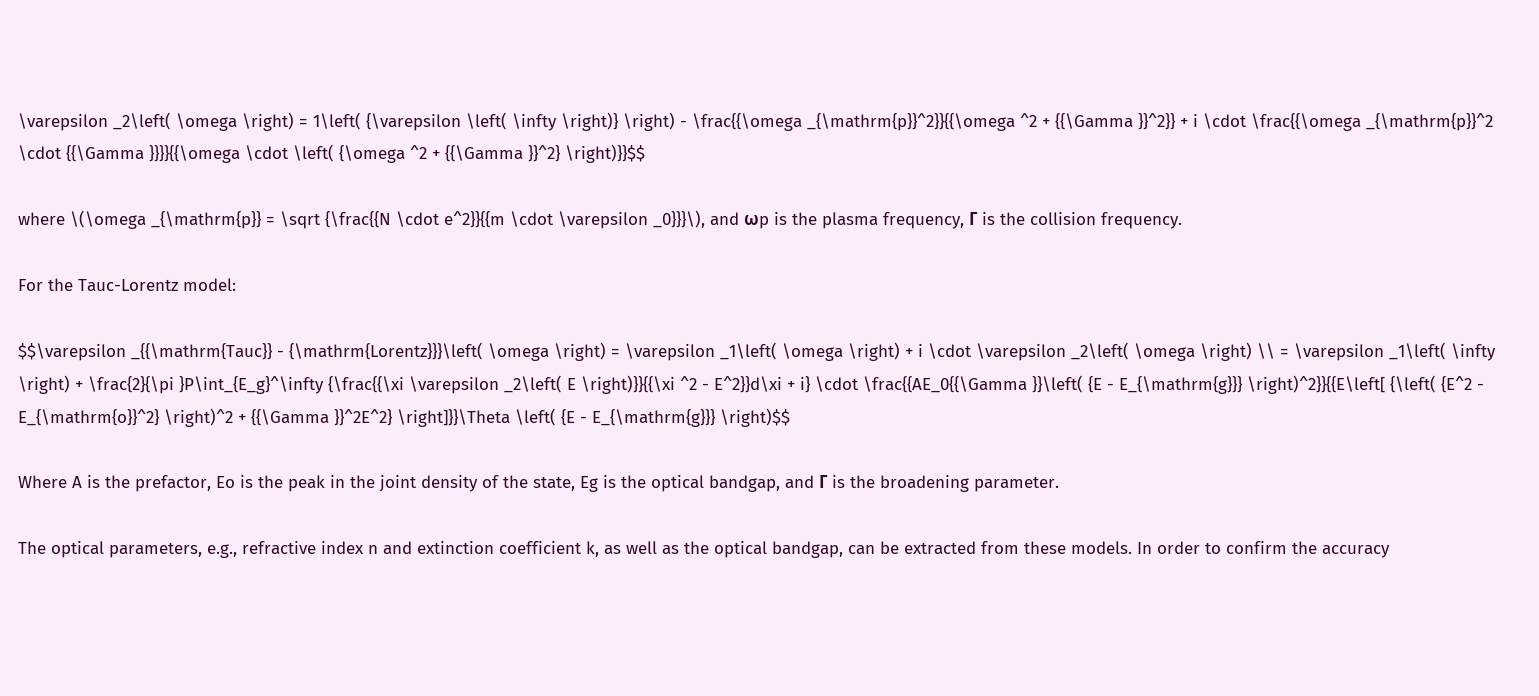\varepsilon _2\left( \omega \right) = 1\left( {\varepsilon \left( \infty \right)} \right) - \frac{{\omega _{\mathrm{p}}^2}}{{\omega ^2 + {{\Gamma }}^2}} + i \cdot \frac{{\omega _{\mathrm{p}}^2 \cdot {{\Gamma }}}}{{\omega \cdot \left( {\omega ^2 + {{\Gamma }}^2} \right)}}$$

where \(\omega _{\mathrm{p}} = \sqrt {\frac{{N \cdot e^2}}{{m \cdot \varepsilon _0}}}\), and ωp is the plasma frequency, Γ is the collision frequency.

For the Tauc-Lorentz model:

$$\varepsilon _{{\mathrm{Tauc}} - {\mathrm{Lorentz}}}\left( \omega \right) = \varepsilon _1\left( \omega \right) + i \cdot \varepsilon _2\left( \omega \right) \\ = \varepsilon _1\left( \infty \right) + \frac{2}{\pi }P\int_{E_g}^\infty {\frac{{\xi \varepsilon _2\left( E \right)}}{{\xi ^2 - E^2}}d\xi + i} \cdot \frac{{AE_0{{\Gamma }}\left( {E - E_{\mathrm{g}}} \right)^2}}{{E\left[ {\left( {E^2 - E_{\mathrm{o}}^2} \right)^2 + {{\Gamma }}^2E^2} \right]}}\Theta \left( {E - E_{\mathrm{g}}} \right)$$

Where A is the prefactor, Eo is the peak in the joint density of the state, Eg is the optical bandgap, and Γ is the broadening parameter.

The optical parameters, e.g., refractive index n and extinction coefficient k, as well as the optical bandgap, can be extracted from these models. In order to confirm the accuracy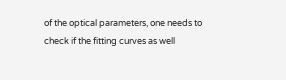of the optical parameters, one needs to check if the fitting curves as well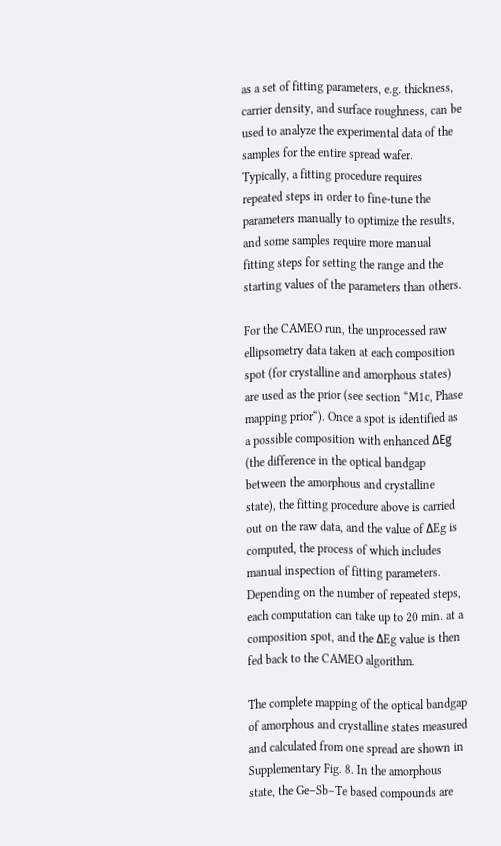as a set of fitting parameters, e.g. thickness, carrier density, and surface roughness, can be used to analyze the experimental data of the samples for the entire spread wafer. Typically, a fitting procedure requires repeated steps in order to fine-tune the parameters manually to optimize the results, and some samples require more manual fitting steps for setting the range and the starting values of the parameters than others.

For the CAMEO run, the unprocessed raw ellipsometry data taken at each composition spot (for crystalline and amorphous states) are used as the prior (see section “M1c, Phase mapping prior“). Once a spot is identified as a possible composition with enhanced ΔEg (the difference in the optical bandgap between the amorphous and crystalline state), the fitting procedure above is carried out on the raw data, and the value of ΔEg is computed, the process of which includes manual inspection of fitting parameters. Depending on the number of repeated steps, each computation can take up to 20 min. at a composition spot, and the ΔEg value is then fed back to the CAMEO algorithm.

The complete mapping of the optical bandgap of amorphous and crystalline states measured and calculated from one spread are shown in Supplementary Fig. 8. In the amorphous state, the Ge–Sb–Te based compounds are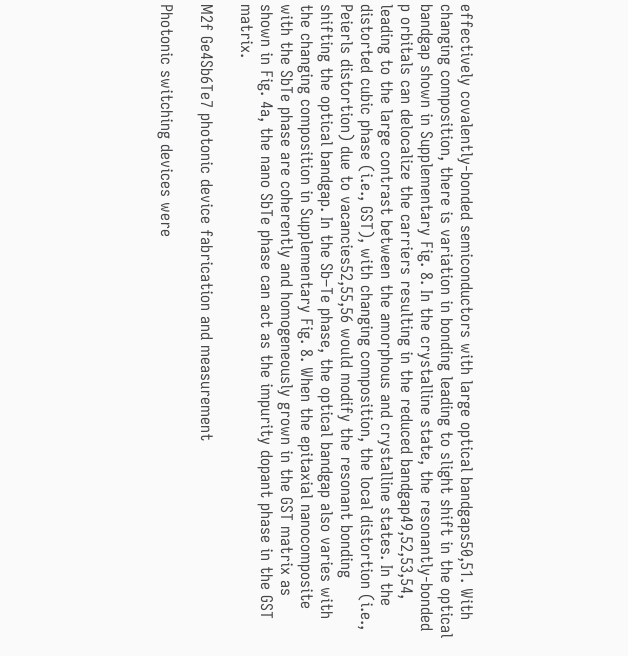effectively covalently-bonded semiconductors with large optical bandgaps50,51. With changing composition, there is variation in bonding leading to slight shift in the optical bandgap shown in Supplementary Fig. 8. In the crystalline state, the resonantly-bonded p orbitals can delocalize the carriers resulting in the reduced bandgap49,52,53,54, leading to the large contrast between the amorphous and crystalline states. In the distorted cubic phase (i.e., GST), with changing composition, the local distortion (i.e., Peierls distortion) due to vacancies52,55,56 would modify the resonant bonding shifting the optical bandgap. In the Sb–Te phase, the optical bandgap also varies with the changing composition in Supplementary Fig. 8. When the epitaxial nanocomposite with the SbTe phase are coherently and homogeneously grown in the GST matrix as shown in Fig. 4a, the nano SbTe phase can act as the impurity dopant phase in the GST matrix.

M2f Ge4Sb6Te7 photonic device fabrication and measurement

Photonic switching devices were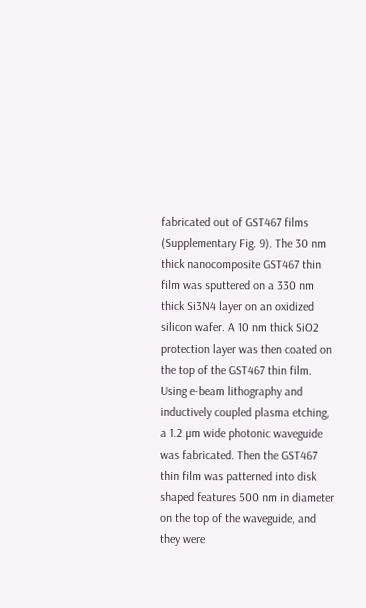fabricated out of GST467 films (Supplementary Fig. 9). The 30 nm thick nanocomposite GST467 thin film was sputtered on a 330 nm thick Si3N4 layer on an oxidized silicon wafer. A 10 nm thick SiO2 protection layer was then coated on the top of the GST467 thin film. Using e-beam lithography and inductively coupled plasma etching, a 1.2 µm wide photonic waveguide was fabricated. Then the GST467 thin film was patterned into disk shaped features 500 nm in diameter on the top of the waveguide, and they were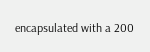encapsulated with a 200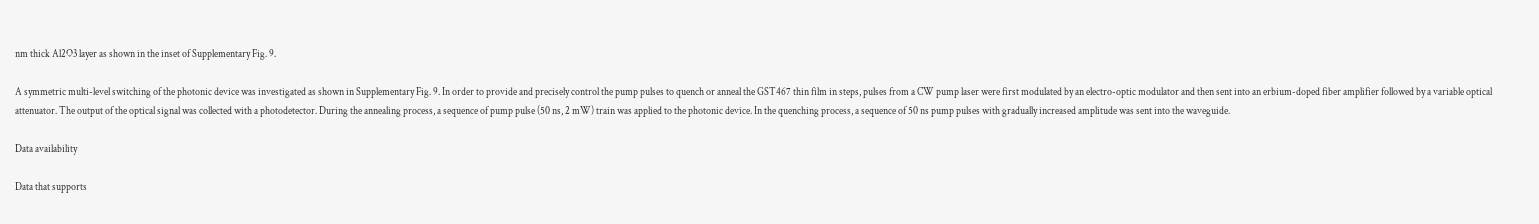nm thick Al2O3 layer as shown in the inset of Supplementary Fig. 9.

A symmetric multi-level switching of the photonic device was investigated as shown in Supplementary Fig. 9. In order to provide and precisely control the pump pulses to quench or anneal the GST467 thin film in steps, pulses from a CW pump laser were first modulated by an electro-optic modulator and then sent into an erbium-doped fiber amplifier followed by a variable optical attenuator. The output of the optical signal was collected with a photodetector. During the annealing process, a sequence of pump pulse (50 ns, 2 mW) train was applied to the photonic device. In the quenching process, a sequence of 50 ns pump pulses with gradually increased amplitude was sent into the waveguide.

Data availability

Data that supports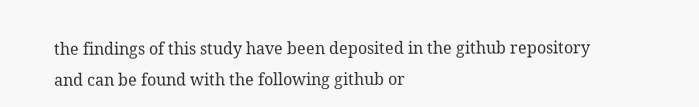the findings of this study have been deposited in the github repository and can be found with the following github or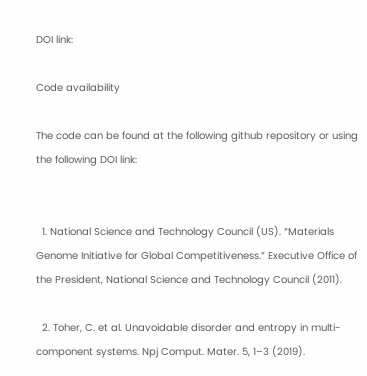DOI link:

Code availability

The code can be found at the following github repository or using the following DOI link:


  1. National Science and Technology Council (US). “Materials Genome Initiative for Global Competitiveness.” Executive Office of the President, National Science and Technology Council (2011).

  2. Toher, C. et al. Unavoidable disorder and entropy in multi-component systems. Npj Comput. Mater. 5, 1–3 (2019).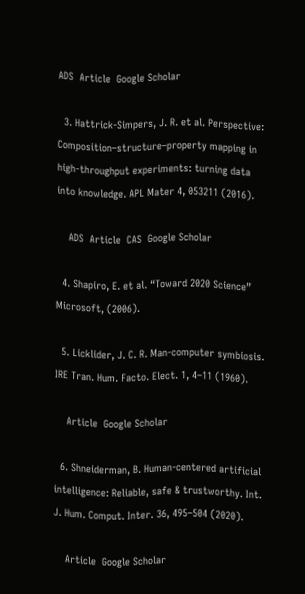ADS  Article  Google Scholar

  3. Hattrick-Simpers, J. R. et al. Perspective: Composition–structure–property mapping in high-throughput experiments: turning data into knowledge. APL Mater 4, 053211 (2016).

    ADS  Article  CAS  Google Scholar

  4. Shapiro, E. et al. “Toward 2020 Science” Microsoft, (2006).

  5. Licklider, J. C. R. Man-computer symbiosis. IRE Tran. Hum. Facto. Elect. 1, 4–11 (1960).

    Article  Google Scholar

  6. Shneiderman, B. Human-centered artificial intelligence: Reliable, safe & trustworthy. Int. J. Hum. Comput. Inter. 36, 495–504 (2020).

    Article  Google Scholar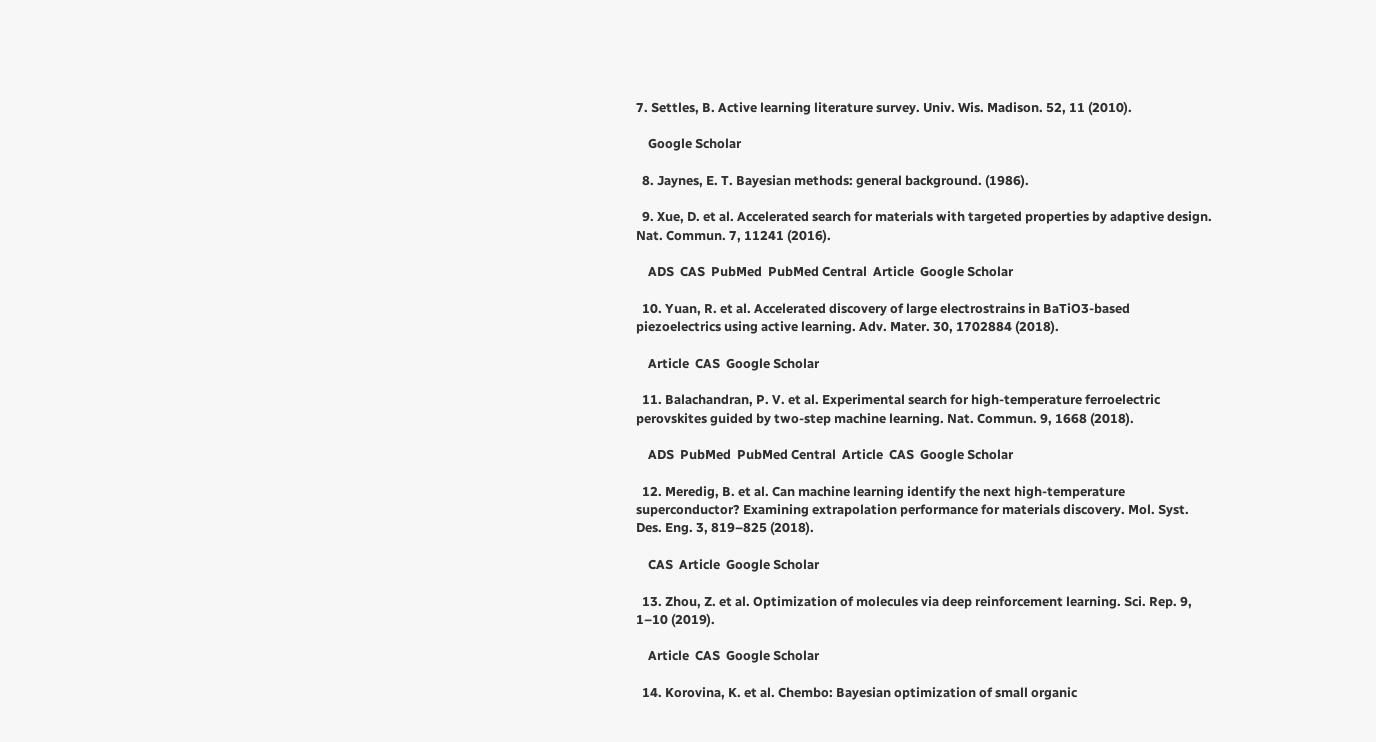7. Settles, B. Active learning literature survey. Univ. Wis. Madison. 52, 11 (2010).

    Google Scholar

  8. Jaynes, E. T. Bayesian methods: general background. (1986).

  9. Xue, D. et al. Accelerated search for materials with targeted properties by adaptive design. Nat. Commun. 7, 11241 (2016).

    ADS  CAS  PubMed  PubMed Central  Article  Google Scholar

  10. Yuan, R. et al. Accelerated discovery of large electrostrains in BaTiO3-based piezoelectrics using active learning. Adv. Mater. 30, 1702884 (2018).

    Article  CAS  Google Scholar

  11. Balachandran, P. V. et al. Experimental search for high-temperature ferroelectric perovskites guided by two-step machine learning. Nat. Commun. 9, 1668 (2018).

    ADS  PubMed  PubMed Central  Article  CAS  Google Scholar

  12. Meredig, B. et al. Can machine learning identify the next high-temperature superconductor? Examining extrapolation performance for materials discovery. Mol. Syst. Des. Eng. 3, 819–825 (2018).

    CAS  Article  Google Scholar

  13. Zhou, Z. et al. Optimization of molecules via deep reinforcement learning. Sci. Rep. 9, 1–10 (2019).

    Article  CAS  Google Scholar

  14. Korovina, K. et al. Chembo: Bayesian optimization of small organic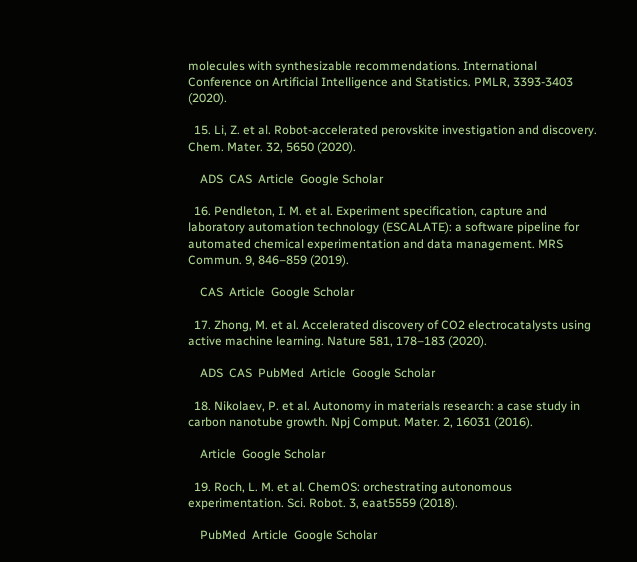molecules with synthesizable recommendations. International Conference on Artificial Intelligence and Statistics. PMLR, 3393-3403 (2020).

  15. Li, Z. et al. Robot-accelerated perovskite investigation and discovery. Chem. Mater. 32, 5650 (2020).

    ADS  CAS  Article  Google Scholar

  16. Pendleton, I. M. et al. Experiment specification, capture and laboratory automation technology (ESCALATE): a software pipeline for automated chemical experimentation and data management. MRS Commun. 9, 846–859 (2019).

    CAS  Article  Google Scholar

  17. Zhong, M. et al. Accelerated discovery of CO2 electrocatalysts using active machine learning. Nature 581, 178–183 (2020).

    ADS  CAS  PubMed  Article  Google Scholar

  18. Nikolaev, P. et al. Autonomy in materials research: a case study in carbon nanotube growth. Npj Comput. Mater. 2, 16031 (2016).

    Article  Google Scholar

  19. Roch, L. M. et al. ChemOS: orchestrating autonomous experimentation. Sci. Robot. 3, eaat5559 (2018).

    PubMed  Article  Google Scholar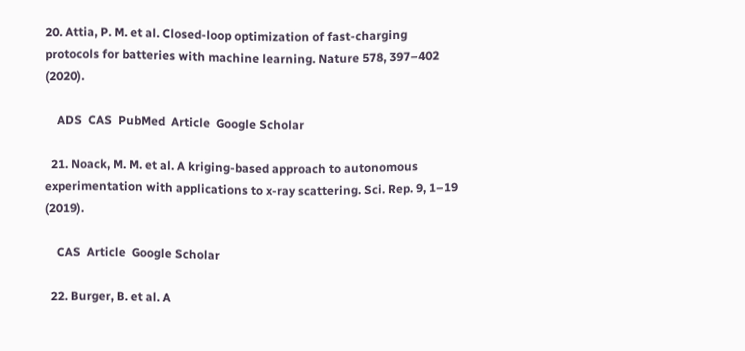20. Attia, P. M. et al. Closed-loop optimization of fast-charging protocols for batteries with machine learning. Nature 578, 397–402 (2020).

    ADS  CAS  PubMed  Article  Google Scholar

  21. Noack, M. M. et al. A kriging-based approach to autonomous experimentation with applications to x-ray scattering. Sci. Rep. 9, 1–19 (2019).

    CAS  Article  Google Scholar

  22. Burger, B. et al. A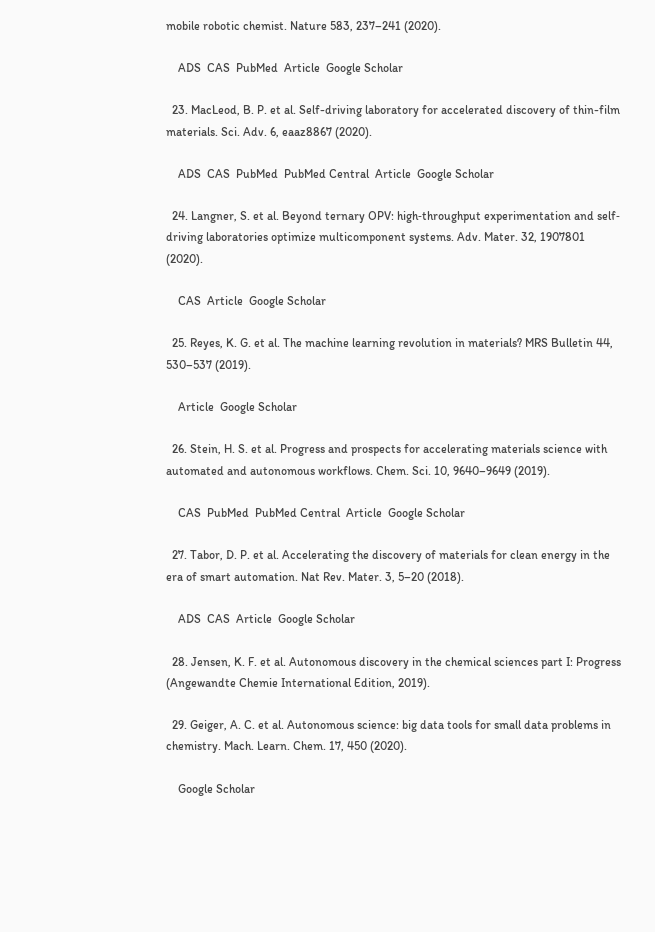mobile robotic chemist. Nature 583, 237–241 (2020).

    ADS  CAS  PubMed  Article  Google Scholar

  23. MacLeod, B. P. et al. Self-driving laboratory for accelerated discovery of thin-film materials. Sci. Adv. 6, eaaz8867 (2020).

    ADS  CAS  PubMed  PubMed Central  Article  Google Scholar

  24. Langner, S. et al. Beyond ternary OPV: high‐throughput experimentation and self‐driving laboratories optimize multicomponent systems. Adv. Mater. 32, 1907801 (2020).

    CAS  Article  Google Scholar

  25. Reyes, K. G. et al. The machine learning revolution in materials? MRS Bulletin 44, 530–537 (2019).

    Article  Google Scholar

  26. Stein, H. S. et al. Progress and prospects for accelerating materials science with automated and autonomous workflows. Chem. Sci. 10, 9640–9649 (2019).

    CAS  PubMed  PubMed Central  Article  Google Scholar

  27. Tabor, D. P. et al. Accelerating the discovery of materials for clean energy in the era of smart automation. Nat Rev. Mater. 3, 5–20 (2018).

    ADS  CAS  Article  Google Scholar

  28. Jensen, K. F. et al. Autonomous discovery in the chemical sciences part I: Progress (Angewandte Chemie International Edition, 2019).

  29. Geiger, A. C. et al. Autonomous science: big data tools for small data problems in chemistry. Mach. Learn. Chem. 17, 450 (2020).

    Google Scholar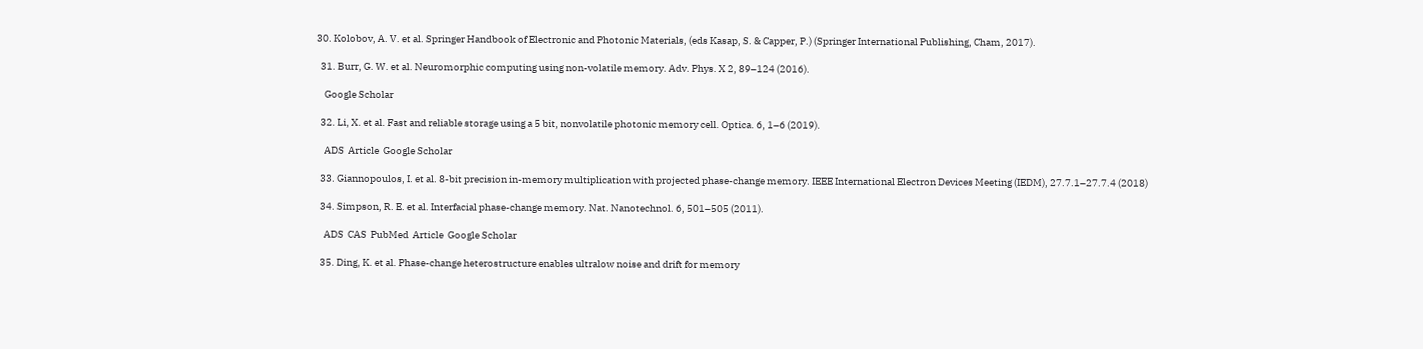30. Kolobov, A. V. et al. Springer Handbook of Electronic and Photonic Materials, (eds Kasap, S. & Capper, P.) (Springer International Publishing, Cham, 2017).

  31. Burr, G. W. et al. Neuromorphic computing using non-volatile memory. Adv. Phys. X 2, 89–124 (2016).

    Google Scholar

  32. Li, X. et al. Fast and reliable storage using a 5 bit, nonvolatile photonic memory cell. Optica. 6, 1–6 (2019).

    ADS  Article  Google Scholar

  33. Giannopoulos, I. et al. 8-bit precision in-memory multiplication with projected phase-change memory. IEEE International Electron Devices Meeting (IEDM), 27.7.1–27.7.4 (2018)

  34. Simpson, R. E. et al. Interfacial phase-change memory. Nat. Nanotechnol. 6, 501–505 (2011).

    ADS  CAS  PubMed  Article  Google Scholar

  35. Ding, K. et al. Phase-change heterostructure enables ultralow noise and drift for memory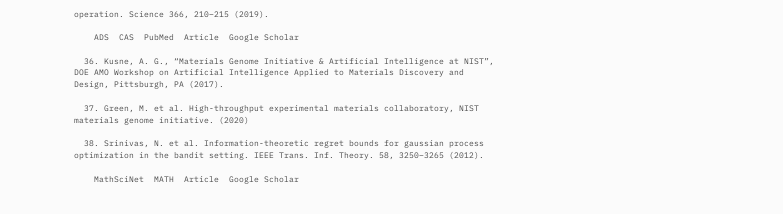operation. Science 366, 210–215 (2019).

    ADS  CAS  PubMed  Article  Google Scholar

  36. Kusne, A. G., “Materials Genome Initiative & Artificial Intelligence at NIST”, DOE AMO Workshop on Artificial Intelligence Applied to Materials Discovery and Design, Pittsburgh, PA (2017).

  37. Green, M. et al. High-throughput experimental materials collaboratory, NIST materials genome initiative. (2020)

  38. Srinivas, N. et al. Information-theoretic regret bounds for gaussian process optimization in the bandit setting. IEEE Trans. Inf. Theory. 58, 3250–3265 (2012).

    MathSciNet  MATH  Article  Google Scholar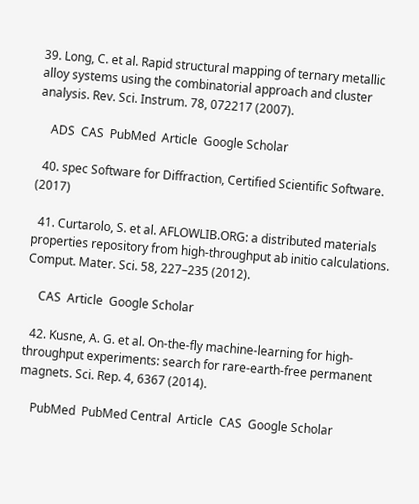39. Long, C. et al. Rapid structural mapping of ternary metallic alloy systems using the combinatorial approach and cluster analysis. Rev. Sci. Instrum. 78, 072217 (2007).

    ADS  CAS  PubMed  Article  Google Scholar

  40. spec Software for Diffraction, Certified Scientific Software. (2017)

  41. Curtarolo, S. et al. AFLOWLIB.ORG: a distributed materials properties repository from high-throughput ab initio calculations. Comput. Mater. Sci. 58, 227–235 (2012).

    CAS  Article  Google Scholar

  42. Kusne, A. G. et al. On-the-fly machine-learning for high-throughput experiments: search for rare-earth-free permanent magnets. Sci. Rep. 4, 6367 (2014).

    PubMed  PubMed Central  Article  CAS  Google Scholar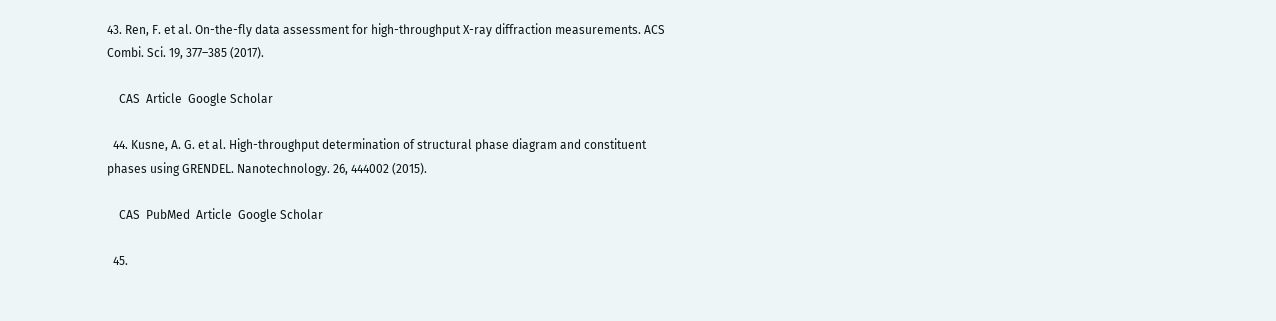43. Ren, F. et al. On-the-fly data assessment for high-throughput X-ray diffraction measurements. ACS Combi. Sci. 19, 377–385 (2017).

    CAS  Article  Google Scholar

  44. Kusne, A. G. et al. High-throughput determination of structural phase diagram and constituent phases using GRENDEL. Nanotechnology. 26, 444002 (2015).

    CAS  PubMed  Article  Google Scholar

  45.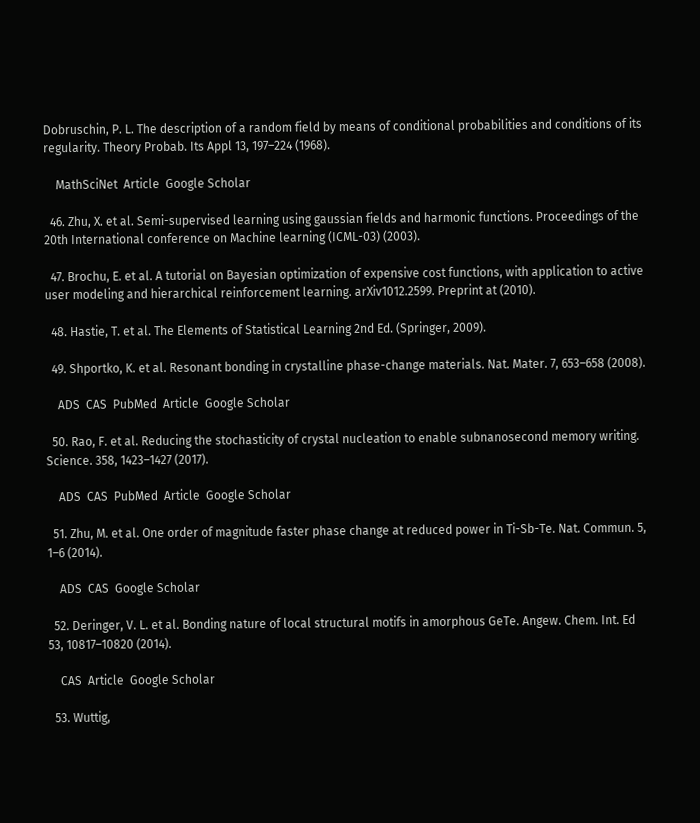Dobruschin, P. L. The description of a random field by means of conditional probabilities and conditions of its regularity. Theory Probab. Its Appl 13, 197–224 (1968).

    MathSciNet  Article  Google Scholar

  46. Zhu, X. et al. Semi-supervised learning using gaussian fields and harmonic functions. Proceedings of the 20th International conference on Machine learning (ICML-03) (2003).

  47. Brochu, E. et al. A tutorial on Bayesian optimization of expensive cost functions, with application to active user modeling and hierarchical reinforcement learning. arXiv1012.2599. Preprint at (2010).

  48. Hastie, T. et al. The Elements of Statistical Learning 2nd Ed. (Springer, 2009).

  49. Shportko, K. et al. Resonant bonding in crystalline phase-change materials. Nat. Mater. 7, 653–658 (2008).

    ADS  CAS  PubMed  Article  Google Scholar

  50. Rao, F. et al. Reducing the stochasticity of crystal nucleation to enable subnanosecond memory writing. Science. 358, 1423–1427 (2017).

    ADS  CAS  PubMed  Article  Google Scholar

  51. Zhu, M. et al. One order of magnitude faster phase change at reduced power in Ti-Sb-Te. Nat. Commun. 5, 1–6 (2014).

    ADS  CAS  Google Scholar

  52. Deringer, V. L. et al. Bonding nature of local structural motifs in amorphous GeTe. Angew. Chem. Int. Ed 53, 10817–10820 (2014).

    CAS  Article  Google Scholar

  53. Wuttig,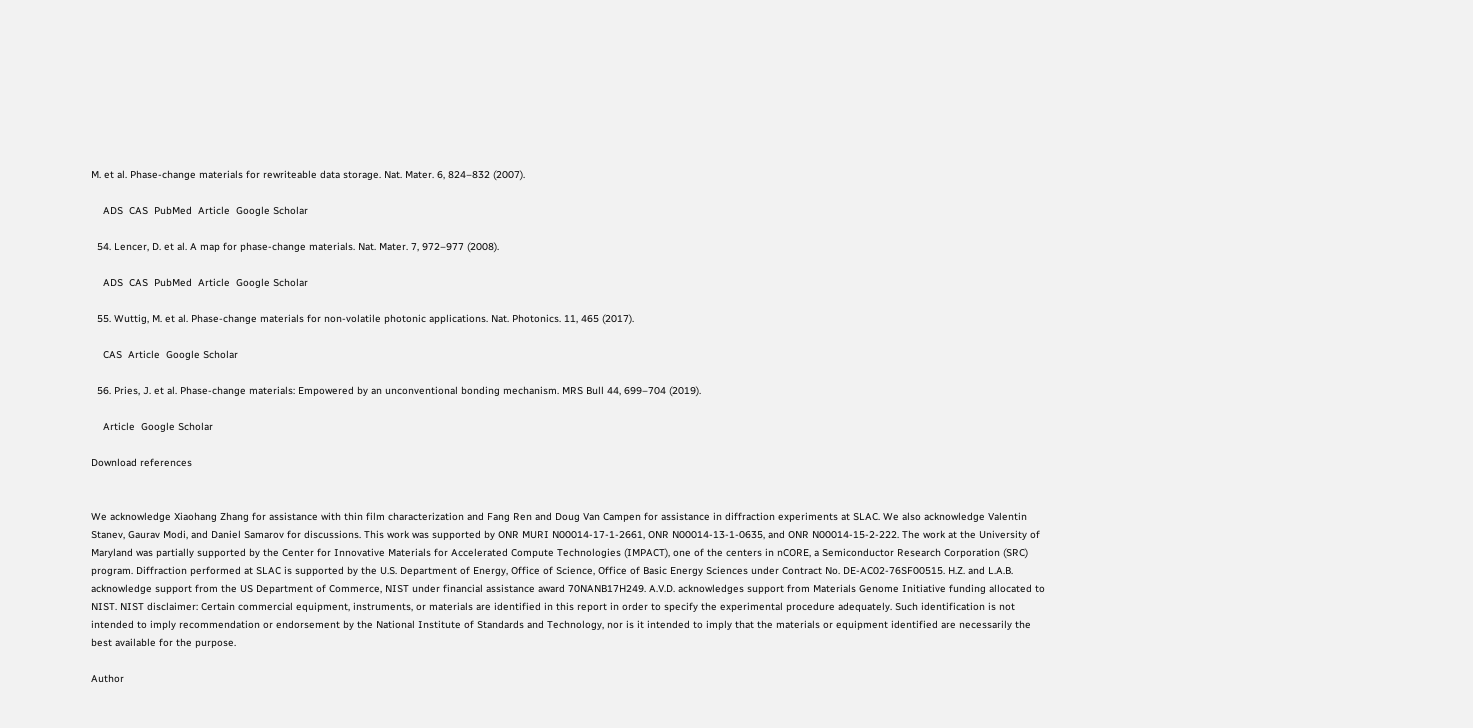M. et al. Phase-change materials for rewriteable data storage. Nat. Mater. 6, 824–832 (2007).

    ADS  CAS  PubMed  Article  Google Scholar

  54. Lencer, D. et al. A map for phase-change materials. Nat. Mater. 7, 972–977 (2008).

    ADS  CAS  PubMed  Article  Google Scholar

  55. Wuttig, M. et al. Phase-change materials for non-volatile photonic applications. Nat. Photonics. 11, 465 (2017).

    CAS  Article  Google Scholar

  56. Pries, J. et al. Phase-change materials: Empowered by an unconventional bonding mechanism. MRS Bull 44, 699–704 (2019).

    Article  Google Scholar

Download references


We acknowledge Xiaohang Zhang for assistance with thin film characterization and Fang Ren and Doug Van Campen for assistance in diffraction experiments at SLAC. We also acknowledge Valentin Stanev, Gaurav Modi, and Daniel Samarov for discussions. This work was supported by ONR MURI N00014-17-1-2661, ONR N00014-13-1-0635, and ONR N00014-15-2-222. The work at the University of Maryland was partially supported by the Center for Innovative Materials for Accelerated Compute Technologies (IMPACT), one of the centers in nCORE, a Semiconductor Research Corporation (SRC) program. Diffraction performed at SLAC is supported by the U.S. Department of Energy, Office of Science, Office of Basic Energy Sciences under Contract No. DE-AC02-76SF00515. H.Z. and L.A.B. acknowledge support from the US Department of Commerce, NIST under financial assistance award 70NANB17H249. A.V.D. acknowledges support from Materials Genome Initiative funding allocated to NIST. NIST disclaimer: Certain commercial equipment, instruments, or materials are identified in this report in order to specify the experimental procedure adequately. Such identification is not intended to imply recommendation or endorsement by the National Institute of Standards and Technology, nor is it intended to imply that the materials or equipment identified are necessarily the best available for the purpose.

Author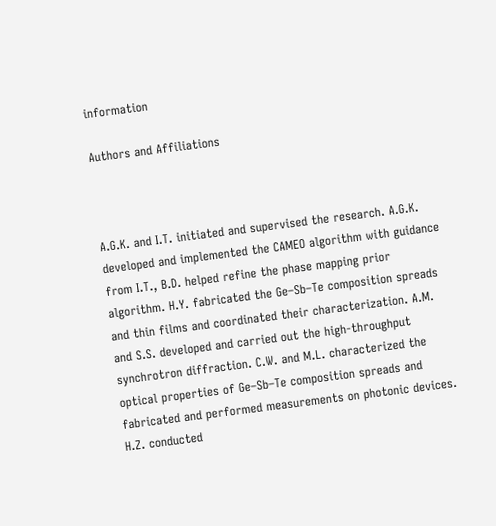information

Authors and Affiliations



A.G.K. and I.T. initiated and supervised the research. A.G.K. developed and implemented the CAMEO algorithm with guidance from I.T., B.D. helped refine the phase mapping prior algorithm. H.Y. fabricated the Ge–Sb–Te composition spreads and thin films and coordinated their characterization. A.M. and S.S. developed and carried out the high-throughput synchrotron diffraction. C.W. and M.L. characterized the optical properties of Ge–Sb–Te composition spreads and fabricated and performed measurements on photonic devices. H.Z. conducted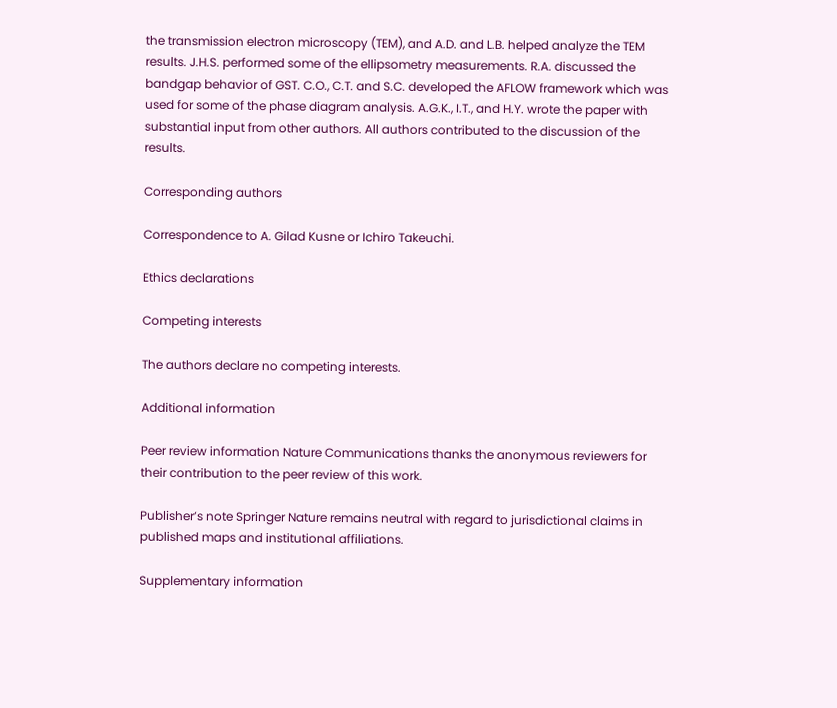the transmission electron microscopy (TEM), and A.D. and L.B. helped analyze the TEM results. J.H.S. performed some of the ellipsometry measurements. R.A. discussed the bandgap behavior of GST. C.O., C.T. and S.C. developed the AFLOW framework which was used for some of the phase diagram analysis. A.G.K., I.T., and H.Y. wrote the paper with substantial input from other authors. All authors contributed to the discussion of the results.

Corresponding authors

Correspondence to A. Gilad Kusne or Ichiro Takeuchi.

Ethics declarations

Competing interests

The authors declare no competing interests.

Additional information

Peer review information Nature Communications thanks the anonymous reviewers for their contribution to the peer review of this work.

Publisher’s note Springer Nature remains neutral with regard to jurisdictional claims in published maps and institutional affiliations.

Supplementary information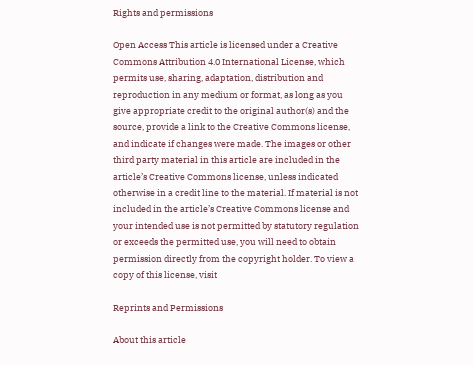Rights and permissions

Open Access This article is licensed under a Creative Commons Attribution 4.0 International License, which permits use, sharing, adaptation, distribution and reproduction in any medium or format, as long as you give appropriate credit to the original author(s) and the source, provide a link to the Creative Commons license, and indicate if changes were made. The images or other third party material in this article are included in the article’s Creative Commons license, unless indicated otherwise in a credit line to the material. If material is not included in the article’s Creative Commons license and your intended use is not permitted by statutory regulation or exceeds the permitted use, you will need to obtain permission directly from the copyright holder. To view a copy of this license, visit

Reprints and Permissions

About this article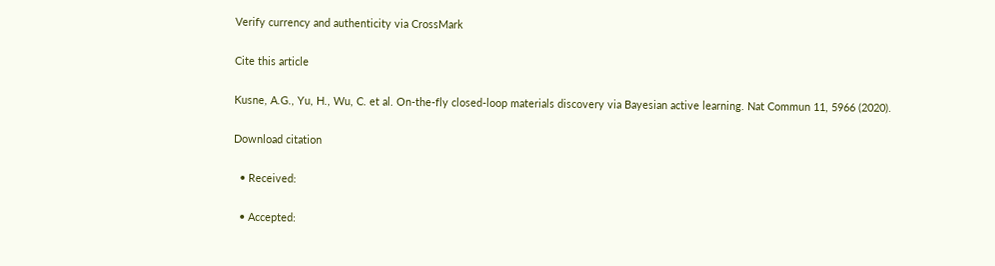Verify currency and authenticity via CrossMark

Cite this article

Kusne, A.G., Yu, H., Wu, C. et al. On-the-fly closed-loop materials discovery via Bayesian active learning. Nat Commun 11, 5966 (2020).

Download citation

  • Received:

  • Accepted: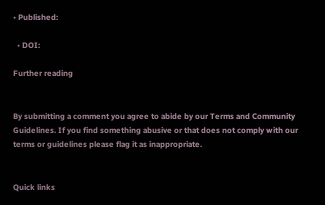• Published:

  • DOI:

Further reading


By submitting a comment you agree to abide by our Terms and Community Guidelines. If you find something abusive or that does not comply with our terms or guidelines please flag it as inappropriate.


Quick links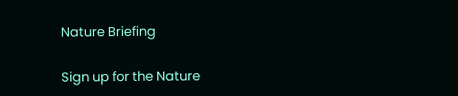Nature Briefing

Sign up for the Nature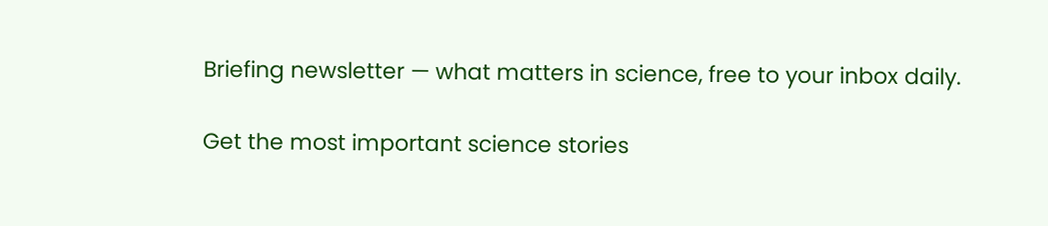Briefing newsletter — what matters in science, free to your inbox daily.

Get the most important science stories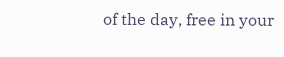of the day, free in your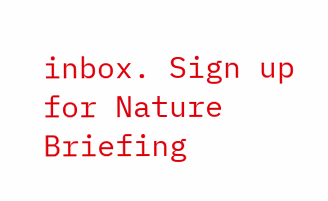inbox. Sign up for Nature Briefing